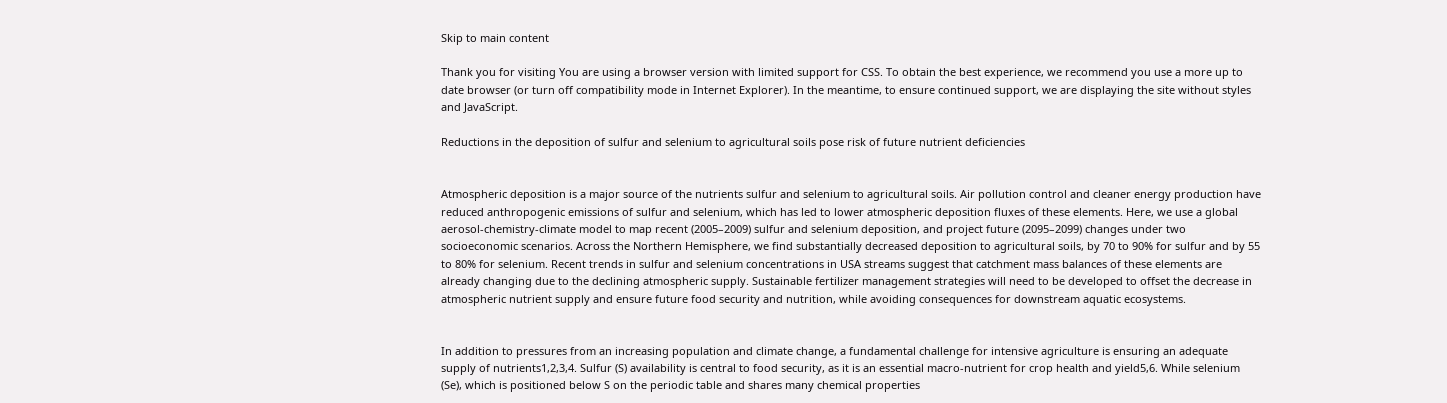Skip to main content

Thank you for visiting You are using a browser version with limited support for CSS. To obtain the best experience, we recommend you use a more up to date browser (or turn off compatibility mode in Internet Explorer). In the meantime, to ensure continued support, we are displaying the site without styles and JavaScript.

Reductions in the deposition of sulfur and selenium to agricultural soils pose risk of future nutrient deficiencies


Atmospheric deposition is a major source of the nutrients sulfur and selenium to agricultural soils. Air pollution control and cleaner energy production have reduced anthropogenic emissions of sulfur and selenium, which has led to lower atmospheric deposition fluxes of these elements. Here, we use a global aerosol-chemistry-climate model to map recent (2005–2009) sulfur and selenium deposition, and project future (2095–2099) changes under two socioeconomic scenarios. Across the Northern Hemisphere, we find substantially decreased deposition to agricultural soils, by 70 to 90% for sulfur and by 55 to 80% for selenium. Recent trends in sulfur and selenium concentrations in USA streams suggest that catchment mass balances of these elements are already changing due to the declining atmospheric supply. Sustainable fertilizer management strategies will need to be developed to offset the decrease in atmospheric nutrient supply and ensure future food security and nutrition, while avoiding consequences for downstream aquatic ecosystems.


In addition to pressures from an increasing population and climate change, a fundamental challenge for intensive agriculture is ensuring an adequate supply of nutrients1,2,3,4. Sulfur (S) availability is central to food security, as it is an essential macro-nutrient for crop health and yield5,6. While selenium (Se), which is positioned below S on the periodic table and shares many chemical properties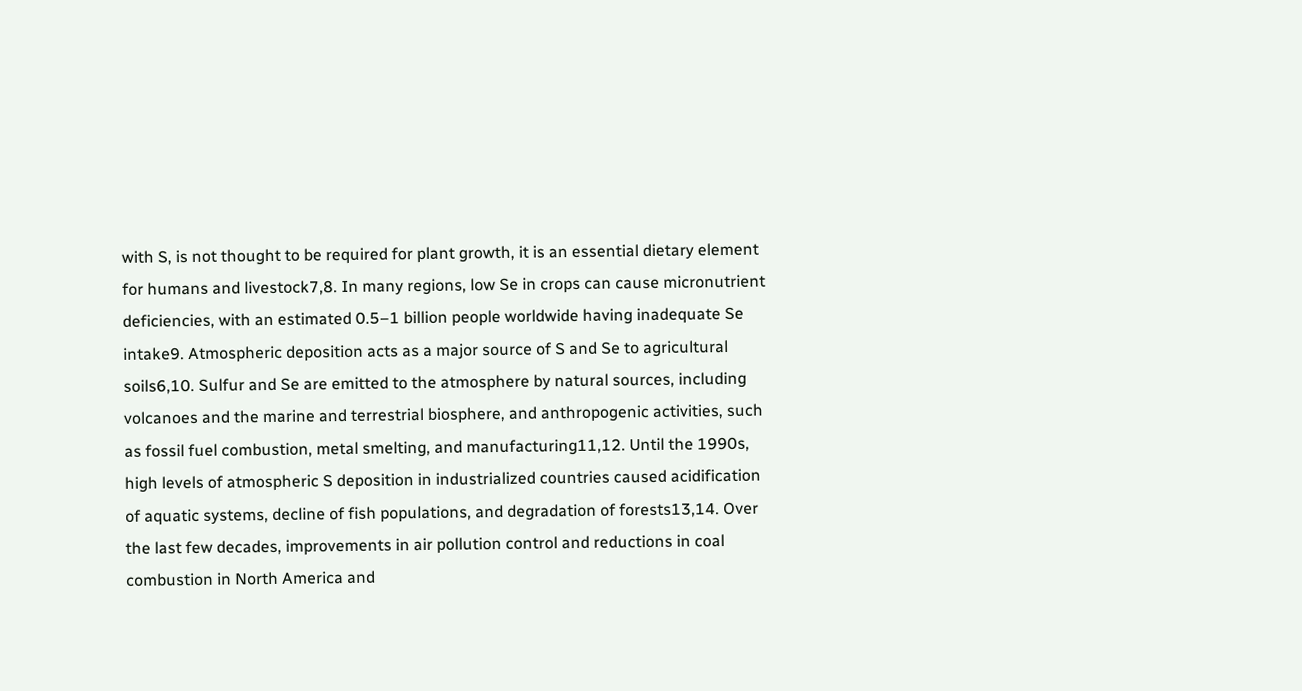with S, is not thought to be required for plant growth, it is an essential dietary element for humans and livestock7,8. In many regions, low Se in crops can cause micronutrient deficiencies, with an estimated 0.5–1 billion people worldwide having inadequate Se intake9. Atmospheric deposition acts as a major source of S and Se to agricultural soils6,10. Sulfur and Se are emitted to the atmosphere by natural sources, including volcanoes and the marine and terrestrial biosphere, and anthropogenic activities, such as fossil fuel combustion, metal smelting, and manufacturing11,12. Until the 1990s, high levels of atmospheric S deposition in industrialized countries caused acidification of aquatic systems, decline of fish populations, and degradation of forests13,14. Over the last few decades, improvements in air pollution control and reductions in coal combustion in North America and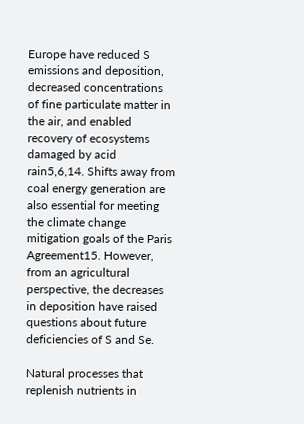Europe have reduced S emissions and deposition, decreased concentrations of fine particulate matter in the air, and enabled recovery of ecosystems damaged by acid rain5,6,14. Shifts away from coal energy generation are also essential for meeting the climate change mitigation goals of the Paris Agreement15. However, from an agricultural perspective, the decreases in deposition have raised questions about future deficiencies of S and Se.

Natural processes that replenish nutrients in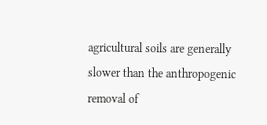agricultural soils are generally slower than the anthropogenic removal of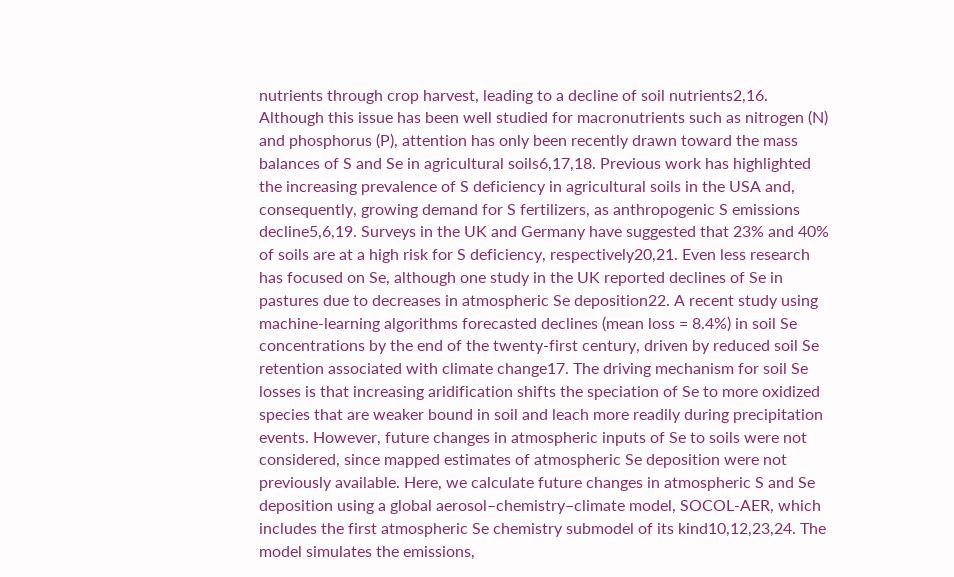nutrients through crop harvest, leading to a decline of soil nutrients2,16. Although this issue has been well studied for macronutrients such as nitrogen (N) and phosphorus (P), attention has only been recently drawn toward the mass balances of S and Se in agricultural soils6,17,18. Previous work has highlighted the increasing prevalence of S deficiency in agricultural soils in the USA and, consequently, growing demand for S fertilizers, as anthropogenic S emissions decline5,6,19. Surveys in the UK and Germany have suggested that 23% and 40% of soils are at a high risk for S deficiency, respectively20,21. Even less research has focused on Se, although one study in the UK reported declines of Se in pastures due to decreases in atmospheric Se deposition22. A recent study using machine-learning algorithms forecasted declines (mean loss = 8.4%) in soil Se concentrations by the end of the twenty-first century, driven by reduced soil Se retention associated with climate change17. The driving mechanism for soil Se losses is that increasing aridification shifts the speciation of Se to more oxidized species that are weaker bound in soil and leach more readily during precipitation events. However, future changes in atmospheric inputs of Se to soils were not considered, since mapped estimates of atmospheric Se deposition were not previously available. Here, we calculate future changes in atmospheric S and Se deposition using a global aerosol–chemistry–climate model, SOCOL-AER, which includes the first atmospheric Se chemistry submodel of its kind10,12,23,24. The model simulates the emissions,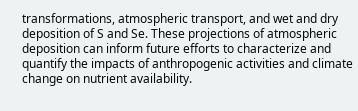transformations, atmospheric transport, and wet and dry deposition of S and Se. These projections of atmospheric deposition can inform future efforts to characterize and quantify the impacts of anthropogenic activities and climate change on nutrient availability.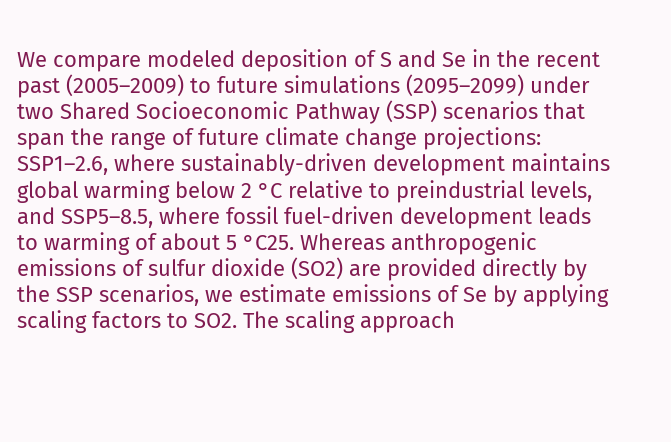We compare modeled deposition of S and Se in the recent past (2005–2009) to future simulations (2095–2099) under two Shared Socioeconomic Pathway (SSP) scenarios that span the range of future climate change projections: SSP1–2.6, where sustainably-driven development maintains global warming below 2 °C relative to preindustrial levels, and SSP5–8.5, where fossil fuel-driven development leads to warming of about 5 °C25. Whereas anthropogenic emissions of sulfur dioxide (SO2) are provided directly by the SSP scenarios, we estimate emissions of Se by applying scaling factors to SO2. The scaling approach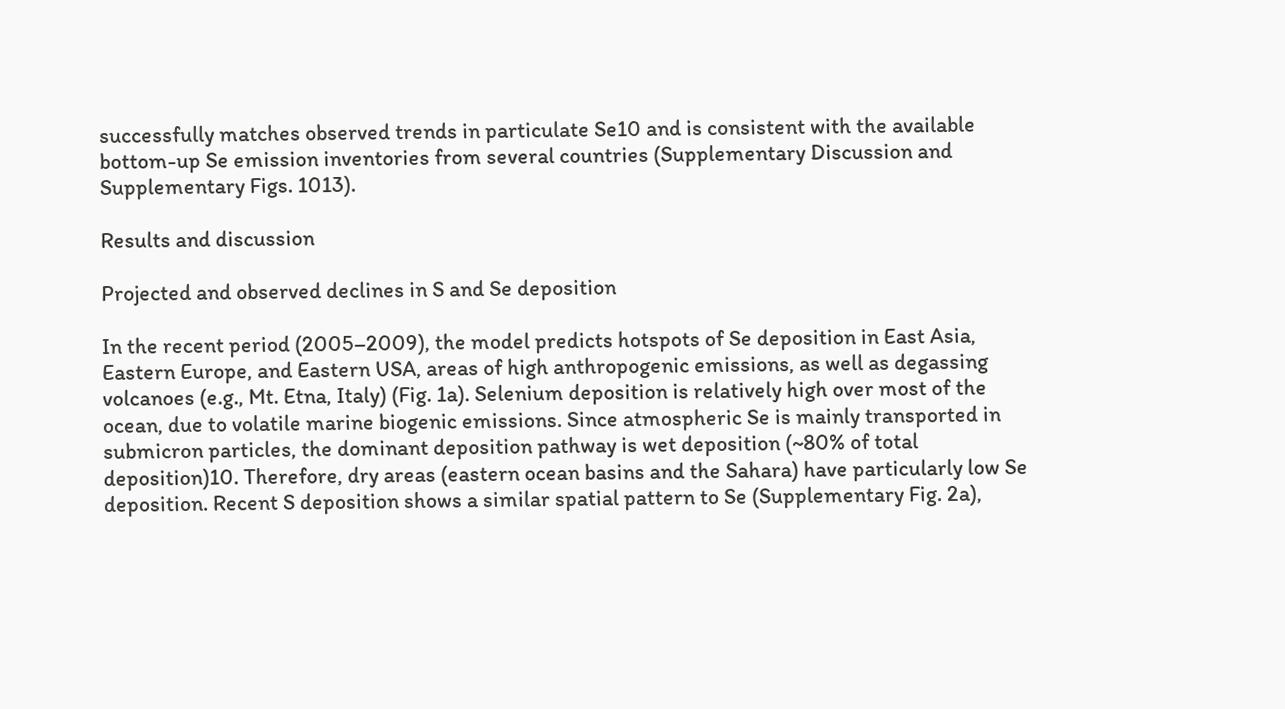successfully matches observed trends in particulate Se10 and is consistent with the available bottom-up Se emission inventories from several countries (Supplementary Discussion and Supplementary Figs. 1013).

Results and discussion

Projected and observed declines in S and Se deposition

In the recent period (2005–2009), the model predicts hotspots of Se deposition in East Asia, Eastern Europe, and Eastern USA, areas of high anthropogenic emissions, as well as degassing volcanoes (e.g., Mt. Etna, Italy) (Fig. 1a). Selenium deposition is relatively high over most of the ocean, due to volatile marine biogenic emissions. Since atmospheric Se is mainly transported in submicron particles, the dominant deposition pathway is wet deposition (~80% of total deposition)10. Therefore, dry areas (eastern ocean basins and the Sahara) have particularly low Se deposition. Recent S deposition shows a similar spatial pattern to Se (Supplementary Fig. 2a),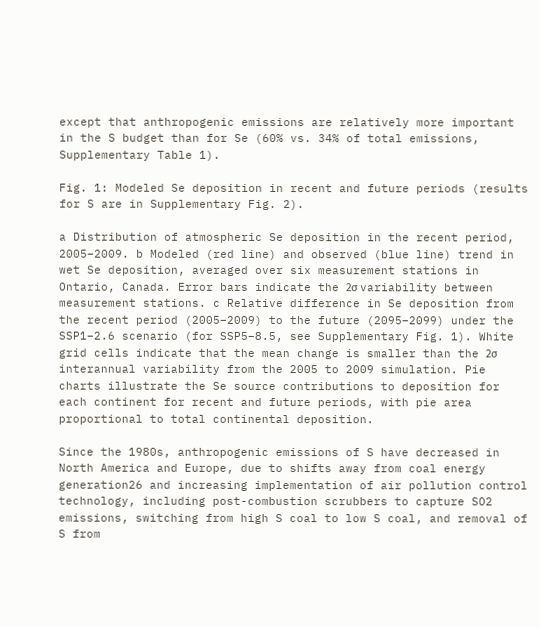except that anthropogenic emissions are relatively more important in the S budget than for Se (60% vs. 34% of total emissions, Supplementary Table 1).

Fig. 1: Modeled Se deposition in recent and future periods (results for S are in Supplementary Fig. 2).

a Distribution of atmospheric Se deposition in the recent period, 2005–2009. b Modeled (red line) and observed (blue line) trend in wet Se deposition, averaged over six measurement stations in Ontario, Canada. Error bars indicate the 2σ variability between measurement stations. c Relative difference in Se deposition from the recent period (2005–2009) to the future (2095–2099) under the SSP1–2.6 scenario (for SSP5–8.5, see Supplementary Fig. 1). White grid cells indicate that the mean change is smaller than the 2σ interannual variability from the 2005 to 2009 simulation. Pie charts illustrate the Se source contributions to deposition for each continent for recent and future periods, with pie area proportional to total continental deposition.

Since the 1980s, anthropogenic emissions of S have decreased in North America and Europe, due to shifts away from coal energy generation26 and increasing implementation of air pollution control technology, including post-combustion scrubbers to capture SO2 emissions, switching from high S coal to low S coal, and removal of S from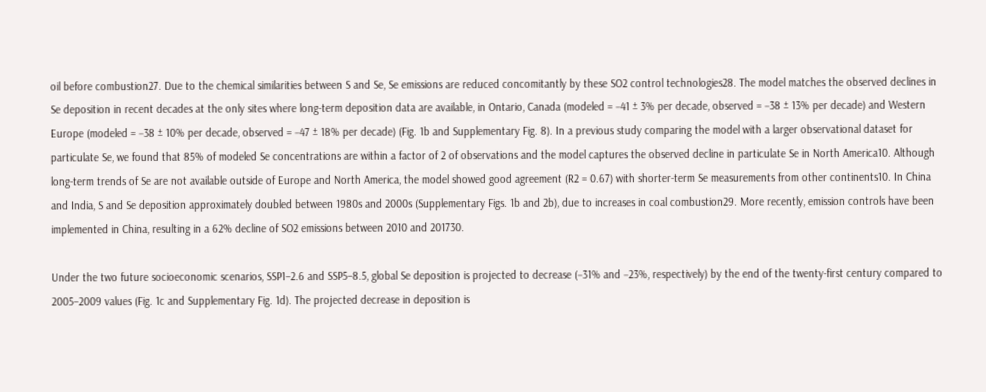oil before combustion27. Due to the chemical similarities between S and Se, Se emissions are reduced concomitantly by these SO2 control technologies28. The model matches the observed declines in Se deposition in recent decades at the only sites where long-term deposition data are available, in Ontario, Canada (modeled = −41 ± 3% per decade, observed = −38 ± 13% per decade) and Western Europe (modeled = −38 ± 10% per decade, observed = −47 ± 18% per decade) (Fig. 1b and Supplementary Fig. 8). In a previous study comparing the model with a larger observational dataset for particulate Se, we found that 85% of modeled Se concentrations are within a factor of 2 of observations and the model captures the observed decline in particulate Se in North America10. Although long-term trends of Se are not available outside of Europe and North America, the model showed good agreement (R2 = 0.67) with shorter-term Se measurements from other continents10. In China and India, S and Se deposition approximately doubled between 1980s and 2000s (Supplementary Figs. 1b and 2b), due to increases in coal combustion29. More recently, emission controls have been implemented in China, resulting in a 62% decline of SO2 emissions between 2010 and 201730.

Under the two future socioeconomic scenarios, SSP1–2.6 and SSP5–8.5, global Se deposition is projected to decrease (−31% and −23%, respectively) by the end of the twenty-first century compared to 2005–2009 values (Fig. 1c and Supplementary Fig. 1d). The projected decrease in deposition is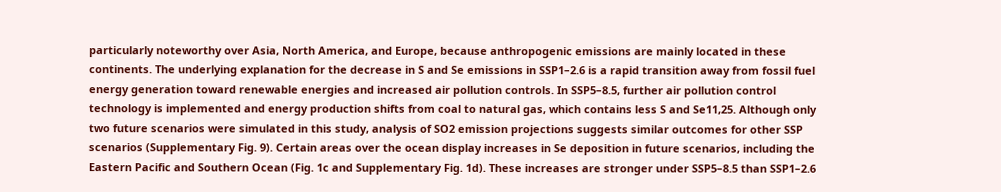particularly noteworthy over Asia, North America, and Europe, because anthropogenic emissions are mainly located in these continents. The underlying explanation for the decrease in S and Se emissions in SSP1–2.6 is a rapid transition away from fossil fuel energy generation toward renewable energies and increased air pollution controls. In SSP5–8.5, further air pollution control technology is implemented and energy production shifts from coal to natural gas, which contains less S and Se11,25. Although only two future scenarios were simulated in this study, analysis of SO2 emission projections suggests similar outcomes for other SSP scenarios (Supplementary Fig. 9). Certain areas over the ocean display increases in Se deposition in future scenarios, including the Eastern Pacific and Southern Ocean (Fig. 1c and Supplementary Fig. 1d). These increases are stronger under SSP5–8.5 than SSP1–2.6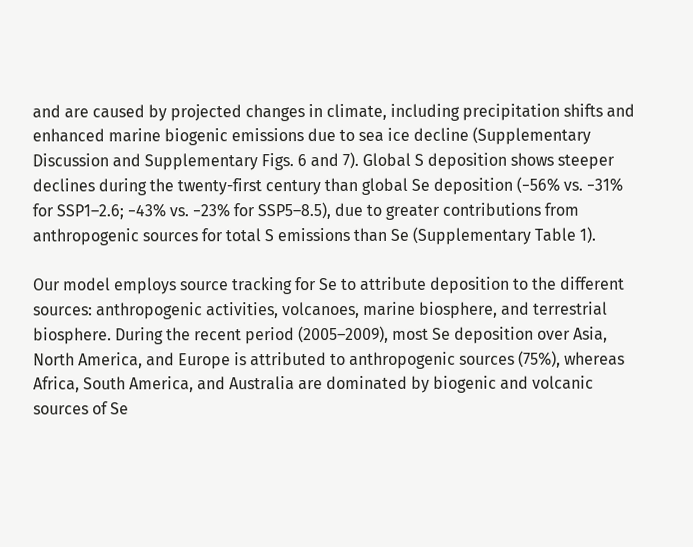and are caused by projected changes in climate, including precipitation shifts and enhanced marine biogenic emissions due to sea ice decline (Supplementary Discussion and Supplementary Figs. 6 and 7). Global S deposition shows steeper declines during the twenty-first century than global Se deposition (−56% vs. −31% for SSP1–2.6; −43% vs. −23% for SSP5–8.5), due to greater contributions from anthropogenic sources for total S emissions than Se (Supplementary Table 1).

Our model employs source tracking for Se to attribute deposition to the different sources: anthropogenic activities, volcanoes, marine biosphere, and terrestrial biosphere. During the recent period (2005–2009), most Se deposition over Asia, North America, and Europe is attributed to anthropogenic sources (75%), whereas Africa, South America, and Australia are dominated by biogenic and volcanic sources of Se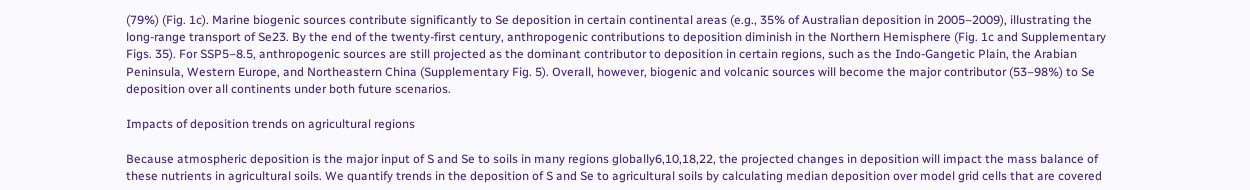(79%) (Fig. 1c). Marine biogenic sources contribute significantly to Se deposition in certain continental areas (e.g., 35% of Australian deposition in 2005–2009), illustrating the long-range transport of Se23. By the end of the twenty-first century, anthropogenic contributions to deposition diminish in the Northern Hemisphere (Fig. 1c and Supplementary Figs. 35). For SSP5–8.5, anthropogenic sources are still projected as the dominant contributor to deposition in certain regions, such as the Indo-Gangetic Plain, the Arabian Peninsula, Western Europe, and Northeastern China (Supplementary Fig. 5). Overall, however, biogenic and volcanic sources will become the major contributor (53–98%) to Se deposition over all continents under both future scenarios.

Impacts of deposition trends on agricultural regions

Because atmospheric deposition is the major input of S and Se to soils in many regions globally6,10,18,22, the projected changes in deposition will impact the mass balance of these nutrients in agricultural soils. We quantify trends in the deposition of S and Se to agricultural soils by calculating median deposition over model grid cells that are covered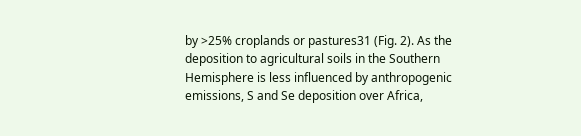by >25% croplands or pastures31 (Fig. 2). As the deposition to agricultural soils in the Southern Hemisphere is less influenced by anthropogenic emissions, S and Se deposition over Africa,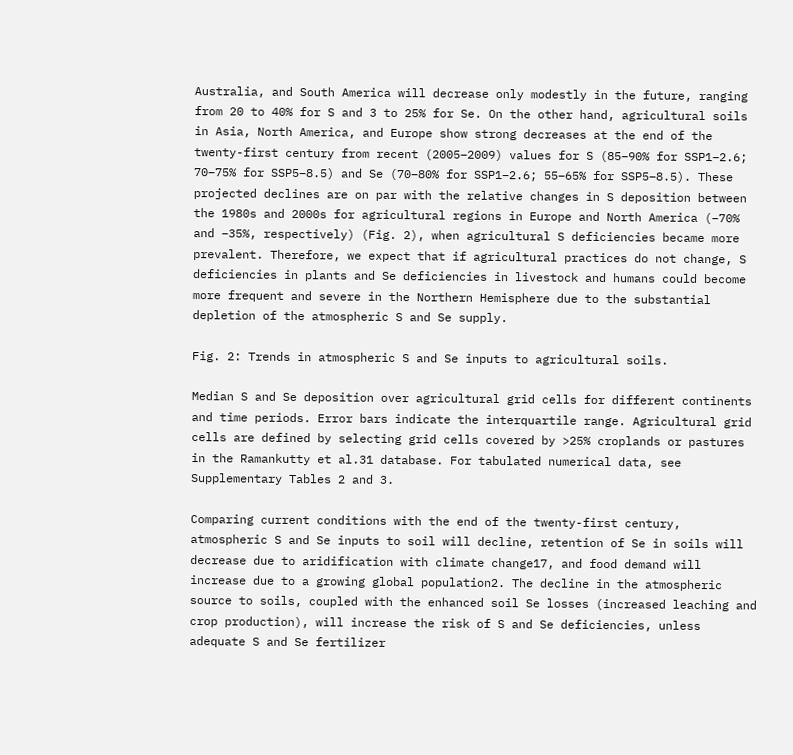Australia, and South America will decrease only modestly in the future, ranging from 20 to 40% for S and 3 to 25% for Se. On the other hand, agricultural soils in Asia, North America, and Europe show strong decreases at the end of the twenty-first century from recent (2005–2009) values for S (85–90% for SSP1–2.6; 70–75% for SSP5–8.5) and Se (70–80% for SSP1–2.6; 55–65% for SSP5–8.5). These projected declines are on par with the relative changes in S deposition between the 1980s and 2000s for agricultural regions in Europe and North America (−70% and −35%, respectively) (Fig. 2), when agricultural S deficiencies became more prevalent. Therefore, we expect that if agricultural practices do not change, S deficiencies in plants and Se deficiencies in livestock and humans could become more frequent and severe in the Northern Hemisphere due to the substantial depletion of the atmospheric S and Se supply.

Fig. 2: Trends in atmospheric S and Se inputs to agricultural soils.

Median S and Se deposition over agricultural grid cells for different continents and time periods. Error bars indicate the interquartile range. Agricultural grid cells are defined by selecting grid cells covered by >25% croplands or pastures in the Ramankutty et al.31 database. For tabulated numerical data, see Supplementary Tables 2 and 3.

Comparing current conditions with the end of the twenty-first century, atmospheric S and Se inputs to soil will decline, retention of Se in soils will decrease due to aridification with climate change17, and food demand will increase due to a growing global population2. The decline in the atmospheric source to soils, coupled with the enhanced soil Se losses (increased leaching and crop production), will increase the risk of S and Se deficiencies, unless adequate S and Se fertilizer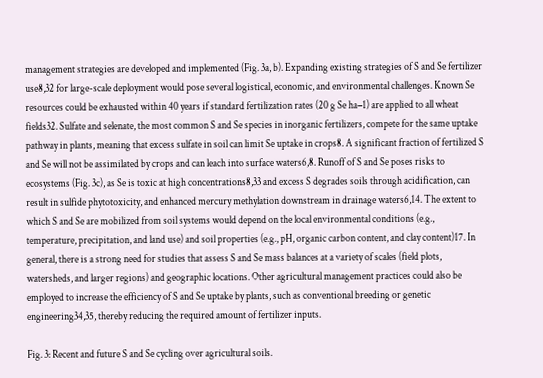management strategies are developed and implemented (Fig. 3a, b). Expanding existing strategies of S and Se fertilizer use8,32 for large-scale deployment would pose several logistical, economic, and environmental challenges. Known Se resources could be exhausted within 40 years if standard fertilization rates (20 g Se ha−1) are applied to all wheat fields32. Sulfate and selenate, the most common S and Se species in inorganic fertilizers, compete for the same uptake pathway in plants, meaning that excess sulfate in soil can limit Se uptake in crops8. A significant fraction of fertilized S and Se will not be assimilated by crops and can leach into surface waters6,8. Runoff of S and Se poses risks to ecosystems (Fig. 3c), as Se is toxic at high concentrations8,33 and excess S degrades soils through acidification, can result in sulfide phytotoxicity, and enhanced mercury methylation downstream in drainage waters6,14. The extent to which S and Se are mobilized from soil systems would depend on the local environmental conditions (e.g., temperature, precipitation, and land use) and soil properties (e.g., pH, organic carbon content, and clay content)17. In general, there is a strong need for studies that assess S and Se mass balances at a variety of scales (field plots, watersheds, and larger regions) and geographic locations. Other agricultural management practices could also be employed to increase the efficiency of S and Se uptake by plants, such as conventional breeding or genetic engineering34,35, thereby reducing the required amount of fertilizer inputs.

Fig. 3: Recent and future S and Se cycling over agricultural soils.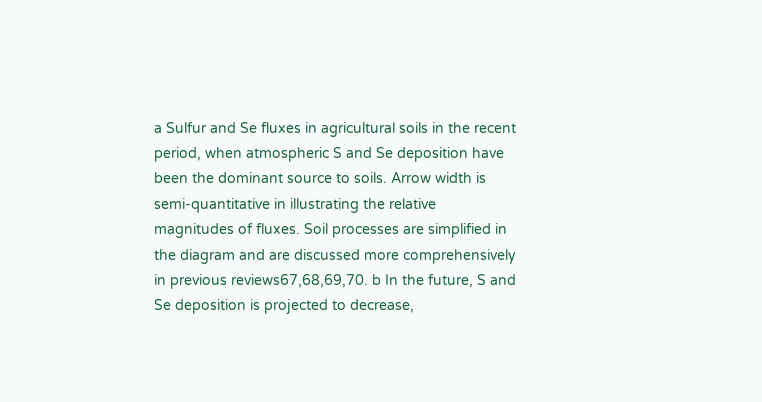a Sulfur and Se fluxes in agricultural soils in the recent period, when atmospheric S and Se deposition have been the dominant source to soils. Arrow width is semi-quantitative in illustrating the relative magnitudes of fluxes. Soil processes are simplified in the diagram and are discussed more comprehensively in previous reviews67,68,69,70. b In the future, S and Se deposition is projected to decrease,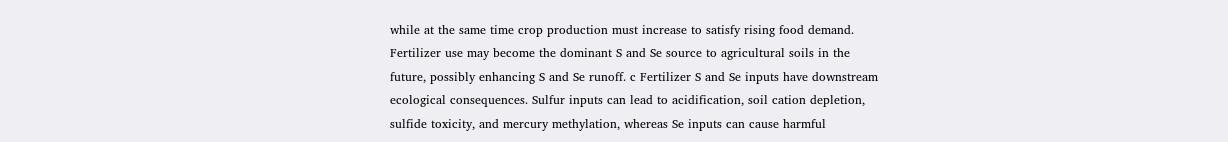while at the same time crop production must increase to satisfy rising food demand. Fertilizer use may become the dominant S and Se source to agricultural soils in the future, possibly enhancing S and Se runoff. c Fertilizer S and Se inputs have downstream ecological consequences. Sulfur inputs can lead to acidification, soil cation depletion, sulfide toxicity, and mercury methylation, whereas Se inputs can cause harmful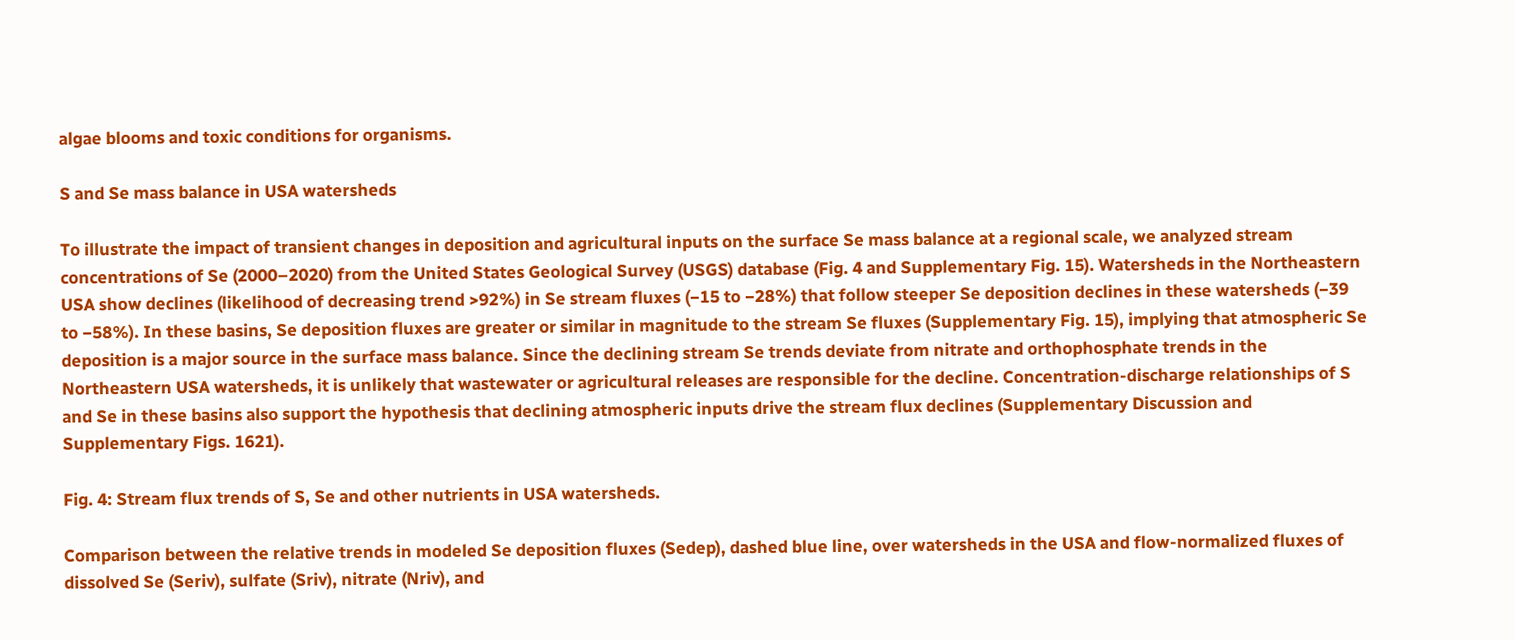algae blooms and toxic conditions for organisms.

S and Se mass balance in USA watersheds

To illustrate the impact of transient changes in deposition and agricultural inputs on the surface Se mass balance at a regional scale, we analyzed stream concentrations of Se (2000–2020) from the United States Geological Survey (USGS) database (Fig. 4 and Supplementary Fig. 15). Watersheds in the Northeastern USA show declines (likelihood of decreasing trend >92%) in Se stream fluxes (−15 to −28%) that follow steeper Se deposition declines in these watersheds (−39 to −58%). In these basins, Se deposition fluxes are greater or similar in magnitude to the stream Se fluxes (Supplementary Fig. 15), implying that atmospheric Se deposition is a major source in the surface mass balance. Since the declining stream Se trends deviate from nitrate and orthophosphate trends in the Northeastern USA watersheds, it is unlikely that wastewater or agricultural releases are responsible for the decline. Concentration-discharge relationships of S and Se in these basins also support the hypothesis that declining atmospheric inputs drive the stream flux declines (Supplementary Discussion and Supplementary Figs. 1621).

Fig. 4: Stream flux trends of S, Se and other nutrients in USA watersheds.

Comparison between the relative trends in modeled Se deposition fluxes (Sedep), dashed blue line, over watersheds in the USA and flow-normalized fluxes of dissolved Se (Seriv), sulfate (Sriv), nitrate (Nriv), and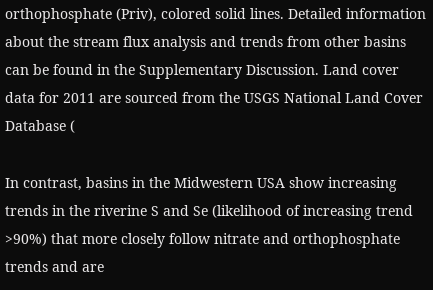orthophosphate (Priv), colored solid lines. Detailed information about the stream flux analysis and trends from other basins can be found in the Supplementary Discussion. Land cover data for 2011 are sourced from the USGS National Land Cover Database (

In contrast, basins in the Midwestern USA show increasing trends in the riverine S and Se (likelihood of increasing trend >90%) that more closely follow nitrate and orthophosphate trends and are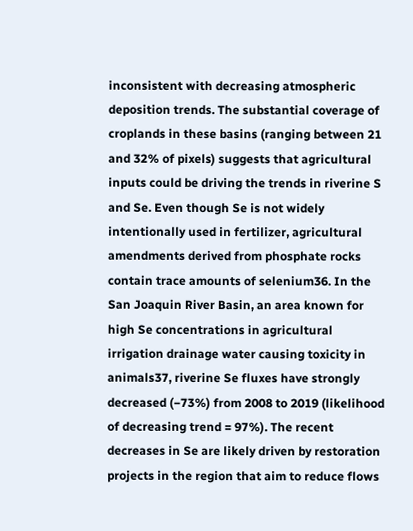inconsistent with decreasing atmospheric deposition trends. The substantial coverage of croplands in these basins (ranging between 21 and 32% of pixels) suggests that agricultural inputs could be driving the trends in riverine S and Se. Even though Se is not widely intentionally used in fertilizer, agricultural amendments derived from phosphate rocks contain trace amounts of selenium36. In the San Joaquin River Basin, an area known for high Se concentrations in agricultural irrigation drainage water causing toxicity in animals37, riverine Se fluxes have strongly decreased (−73%) from 2008 to 2019 (likelihood of decreasing trend = 97%). The recent decreases in Se are likely driven by restoration projects in the region that aim to reduce flows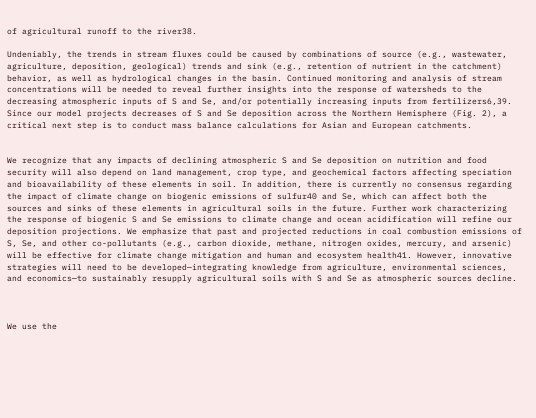of agricultural runoff to the river38.

Undeniably, the trends in stream fluxes could be caused by combinations of source (e.g., wastewater, agriculture, deposition, geological) trends and sink (e.g., retention of nutrient in the catchment) behavior, as well as hydrological changes in the basin. Continued monitoring and analysis of stream concentrations will be needed to reveal further insights into the response of watersheds to the decreasing atmospheric inputs of S and Se, and/or potentially increasing inputs from fertilizers6,39. Since our model projects decreases of S and Se deposition across the Northern Hemisphere (Fig. 2), a critical next step is to conduct mass balance calculations for Asian and European catchments.


We recognize that any impacts of declining atmospheric S and Se deposition on nutrition and food security will also depend on land management, crop type, and geochemical factors affecting speciation and bioavailability of these elements in soil. In addition, there is currently no consensus regarding the impact of climate change on biogenic emissions of sulfur40 and Se, which can affect both the sources and sinks of these elements in agricultural soils in the future. Further work characterizing the response of biogenic S and Se emissions to climate change and ocean acidification will refine our deposition projections. We emphasize that past and projected reductions in coal combustion emissions of S, Se, and other co-pollutants (e.g., carbon dioxide, methane, nitrogen oxides, mercury, and arsenic) will be effective for climate change mitigation and human and ecosystem health41. However, innovative strategies will need to be developed—integrating knowledge from agriculture, environmental sciences, and economics—to sustainably resupply agricultural soils with S and Se as atmospheric sources decline.



We use the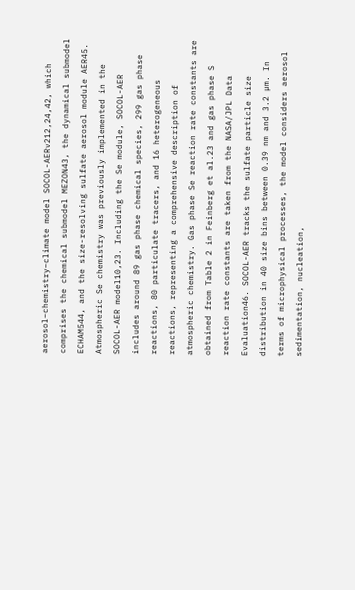aerosol–chemistry–climate model SOCOL-AERv212,24,42, which comprises the chemical submodel MEZON43, the dynamical submodel ECHAM544, and the size-resolving sulfate aerosol module AER45. Atmospheric Se chemistry was previously implemented in the SOCOL-AER model10,23. Including the Se module, SOCOL-AER includes around 89 gas phase chemical species, 299 gas phase reactions, 80 particulate tracers, and 16 heterogeneous reactions, representing a comprehensive description of atmospheric chemistry. Gas phase Se reaction rate constants are obtained from Table 2 in Feinberg et al.23 and gas phase S reaction rate constants are taken from the NASA/JPL Data Evaluation46. SOCOL-AER tracks the sulfate particle size distribution in 40 size bins between 0.39 nm and 3.2 µm. In terms of microphysical processes, the model considers aerosol sedimentation, nucleation,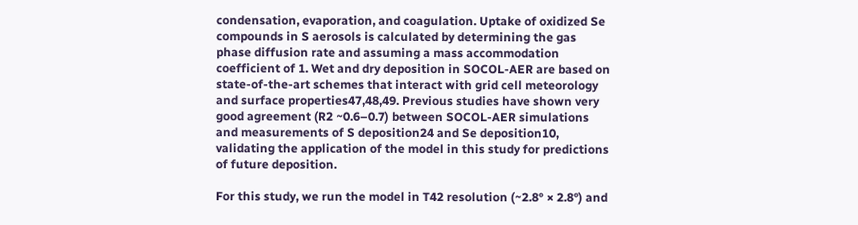condensation, evaporation, and coagulation. Uptake of oxidized Se compounds in S aerosols is calculated by determining the gas phase diffusion rate and assuming a mass accommodation coefficient of 1. Wet and dry deposition in SOCOL-AER are based on state-of-the-art schemes that interact with grid cell meteorology and surface properties47,48,49. Previous studies have shown very good agreement (R2 ~0.6–0.7) between SOCOL-AER simulations and measurements of S deposition24 and Se deposition10, validating the application of the model in this study for predictions of future deposition.

For this study, we run the model in T42 resolution (~2.8° × 2.8°) and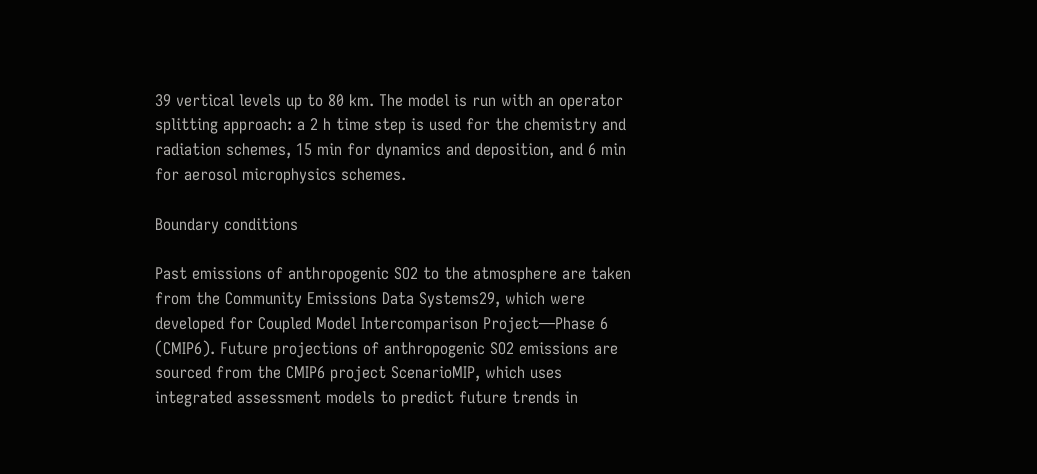39 vertical levels up to 80 km. The model is run with an operator splitting approach: a 2 h time step is used for the chemistry and radiation schemes, 15 min for dynamics and deposition, and 6 min for aerosol microphysics schemes.

Boundary conditions

Past emissions of anthropogenic SO2 to the atmosphere are taken from the Community Emissions Data Systems29, which were developed for Coupled Model Intercomparison Project—Phase 6 (CMIP6). Future projections of anthropogenic SO2 emissions are sourced from the CMIP6 project ScenarioMIP, which uses integrated assessment models to predict future trends in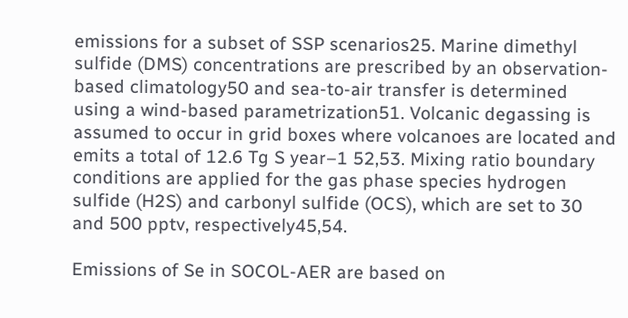emissions for a subset of SSP scenarios25. Marine dimethyl sulfide (DMS) concentrations are prescribed by an observation-based climatology50 and sea-to-air transfer is determined using a wind-based parametrization51. Volcanic degassing is assumed to occur in grid boxes where volcanoes are located and emits a total of 12.6 Tg S year–1 52,53. Mixing ratio boundary conditions are applied for the gas phase species hydrogen sulfide (H2S) and carbonyl sulfide (OCS), which are set to 30 and 500 pptv, respectively45,54.

Emissions of Se in SOCOL-AER are based on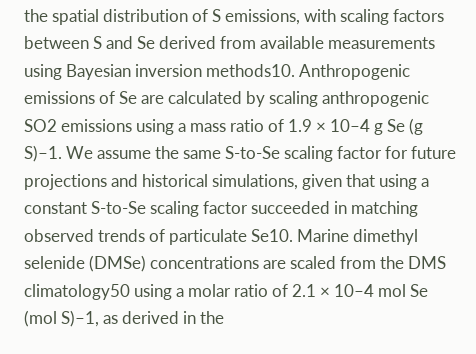the spatial distribution of S emissions, with scaling factors between S and Se derived from available measurements using Bayesian inversion methods10. Anthropogenic emissions of Se are calculated by scaling anthropogenic SO2 emissions using a mass ratio of 1.9 × 10–4 g Se (g S)–1. We assume the same S-to-Se scaling factor for future projections and historical simulations, given that using a constant S-to-Se scaling factor succeeded in matching observed trends of particulate Se10. Marine dimethyl selenide (DMSe) concentrations are scaled from the DMS climatology50 using a molar ratio of 2.1 × 10–4 mol Se (mol S)–1, as derived in the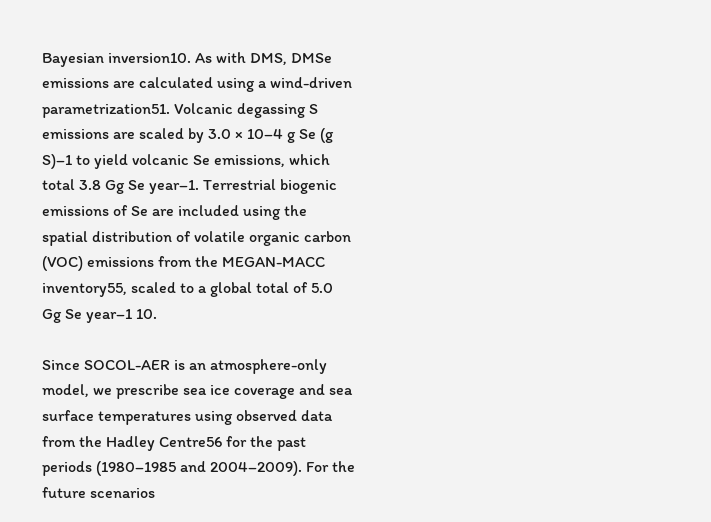Bayesian inversion10. As with DMS, DMSe emissions are calculated using a wind-driven parametrization51. Volcanic degassing S emissions are scaled by 3.0 × 10–4 g Se (g S)–1 to yield volcanic Se emissions, which total 3.8 Gg Se year–1. Terrestrial biogenic emissions of Se are included using the spatial distribution of volatile organic carbon (VOC) emissions from the MEGAN-MACC inventory55, scaled to a global total of 5.0 Gg Se year–1 10.

Since SOCOL-AER is an atmosphere-only model, we prescribe sea ice coverage and sea surface temperatures using observed data from the Hadley Centre56 for the past periods (1980–1985 and 2004–2009). For the future scenarios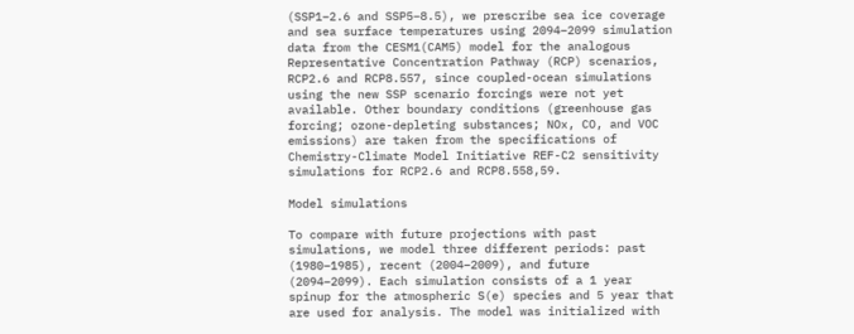(SSP1–2.6 and SSP5–8.5), we prescribe sea ice coverage and sea surface temperatures using 2094–2099 simulation data from the CESM1(CAM5) model for the analogous Representative Concentration Pathway (RCP) scenarios, RCP2.6 and RCP8.557, since coupled-ocean simulations using the new SSP scenario forcings were not yet available. Other boundary conditions (greenhouse gas forcing; ozone-depleting substances; NOx, CO, and VOC emissions) are taken from the specifications of Chemistry-Climate Model Initiative REF-C2 sensitivity simulations for RCP2.6 and RCP8.558,59.

Model simulations

To compare with future projections with past simulations, we model three different periods: past (1980–1985), recent (2004–2009), and future (2094–2099). Each simulation consists of a 1 year spinup for the atmospheric S(e) species and 5 year that are used for analysis. The model was initialized with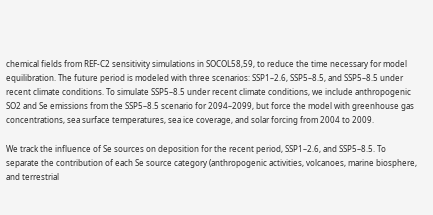chemical fields from REF-C2 sensitivity simulations in SOCOL58,59, to reduce the time necessary for model equilibration. The future period is modeled with three scenarios: SSP1–2.6, SSP5–8.5, and SSP5–8.5 under recent climate conditions. To simulate SSP5–8.5 under recent climate conditions, we include anthropogenic SO2 and Se emissions from the SSP5–8.5 scenario for 2094–2099, but force the model with greenhouse gas concentrations, sea surface temperatures, sea ice coverage, and solar forcing from 2004 to 2009.

We track the influence of Se sources on deposition for the recent period, SSP1–2.6, and SSP5–8.5. To separate the contribution of each Se source category (anthropogenic activities, volcanoes, marine biosphere, and terrestrial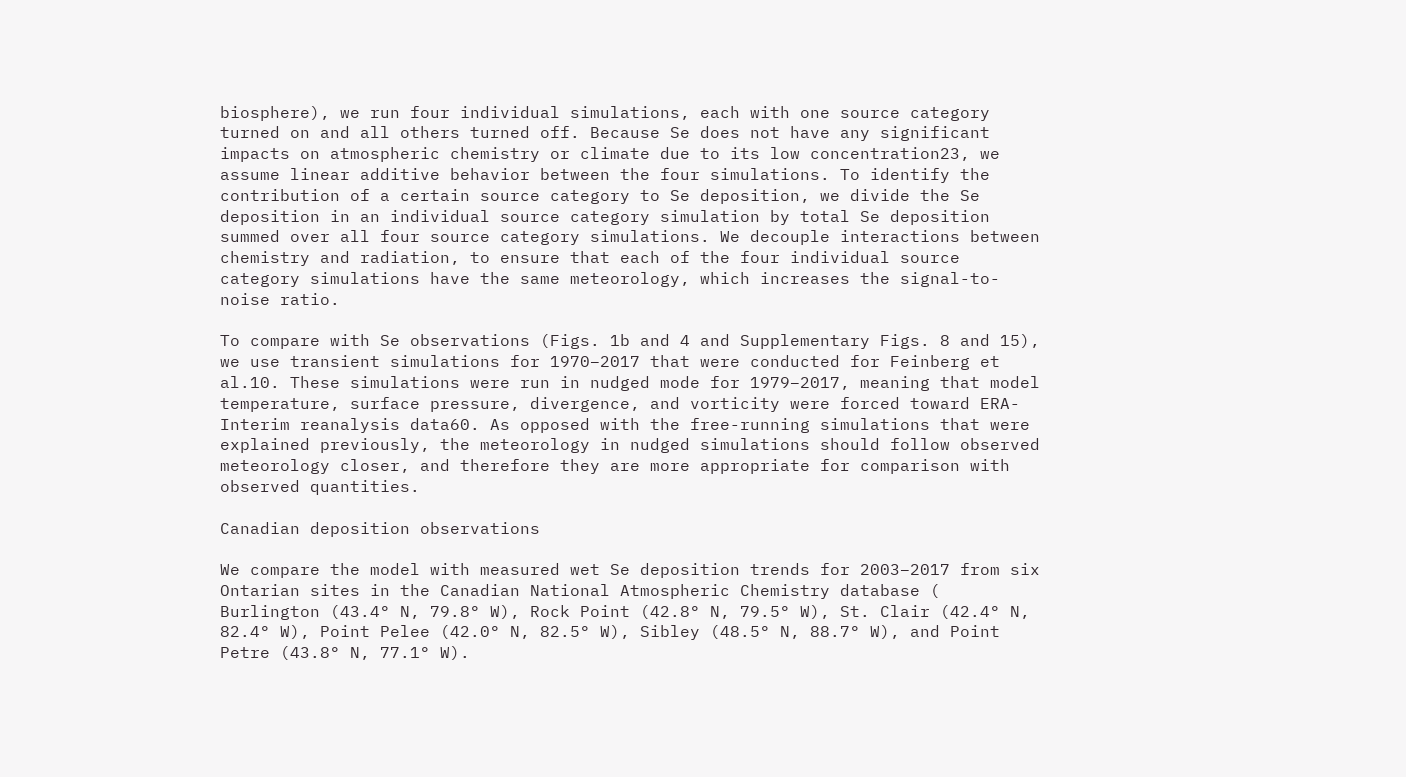biosphere), we run four individual simulations, each with one source category turned on and all others turned off. Because Se does not have any significant impacts on atmospheric chemistry or climate due to its low concentration23, we assume linear additive behavior between the four simulations. To identify the contribution of a certain source category to Se deposition, we divide the Se deposition in an individual source category simulation by total Se deposition summed over all four source category simulations. We decouple interactions between chemistry and radiation, to ensure that each of the four individual source category simulations have the same meteorology, which increases the signal-to-noise ratio.

To compare with Se observations (Figs. 1b and 4 and Supplementary Figs. 8 and 15), we use transient simulations for 1970–2017 that were conducted for Feinberg et al.10. These simulations were run in nudged mode for 1979–2017, meaning that model temperature, surface pressure, divergence, and vorticity were forced toward ERA-Interim reanalysis data60. As opposed with the free-running simulations that were explained previously, the meteorology in nudged simulations should follow observed meteorology closer, and therefore they are more appropriate for comparison with observed quantities.

Canadian deposition observations

We compare the model with measured wet Se deposition trends for 2003–2017 from six Ontarian sites in the Canadian National Atmospheric Chemistry database ( Burlington (43.4° N, 79.8° W), Rock Point (42.8° N, 79.5° W), St. Clair (42.4° N, 82.4° W), Point Pelee (42.0° N, 82.5° W), Sibley (48.5° N, 88.7° W), and Point Petre (43.8° N, 77.1° W).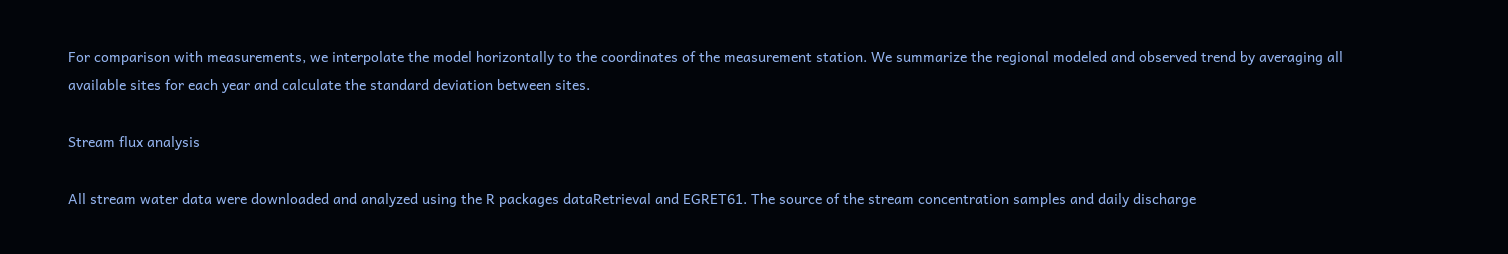For comparison with measurements, we interpolate the model horizontally to the coordinates of the measurement station. We summarize the regional modeled and observed trend by averaging all available sites for each year and calculate the standard deviation between sites.

Stream flux analysis

All stream water data were downloaded and analyzed using the R packages dataRetrieval and EGRET61. The source of the stream concentration samples and daily discharge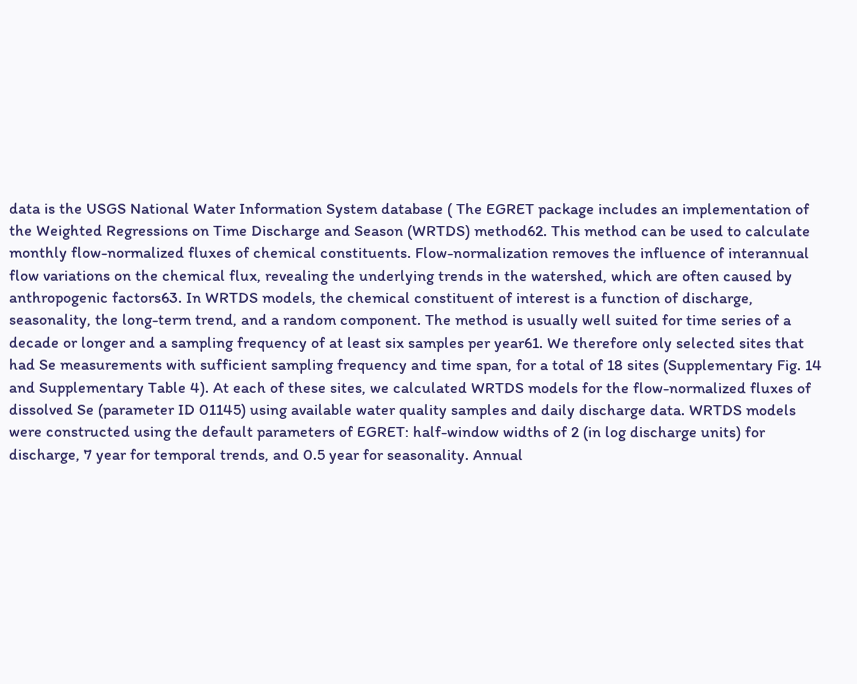data is the USGS National Water Information System database ( The EGRET package includes an implementation of the Weighted Regressions on Time Discharge and Season (WRTDS) method62. This method can be used to calculate monthly flow-normalized fluxes of chemical constituents. Flow-normalization removes the influence of interannual flow variations on the chemical flux, revealing the underlying trends in the watershed, which are often caused by anthropogenic factors63. In WRTDS models, the chemical constituent of interest is a function of discharge, seasonality, the long-term trend, and a random component. The method is usually well suited for time series of a decade or longer and a sampling frequency of at least six samples per year61. We therefore only selected sites that had Se measurements with sufficient sampling frequency and time span, for a total of 18 sites (Supplementary Fig. 14 and Supplementary Table 4). At each of these sites, we calculated WRTDS models for the flow-normalized fluxes of dissolved Se (parameter ID 01145) using available water quality samples and daily discharge data. WRTDS models were constructed using the default parameters of EGRET: half-window widths of 2 (in log discharge units) for discharge, 7 year for temporal trends, and 0.5 year for seasonality. Annual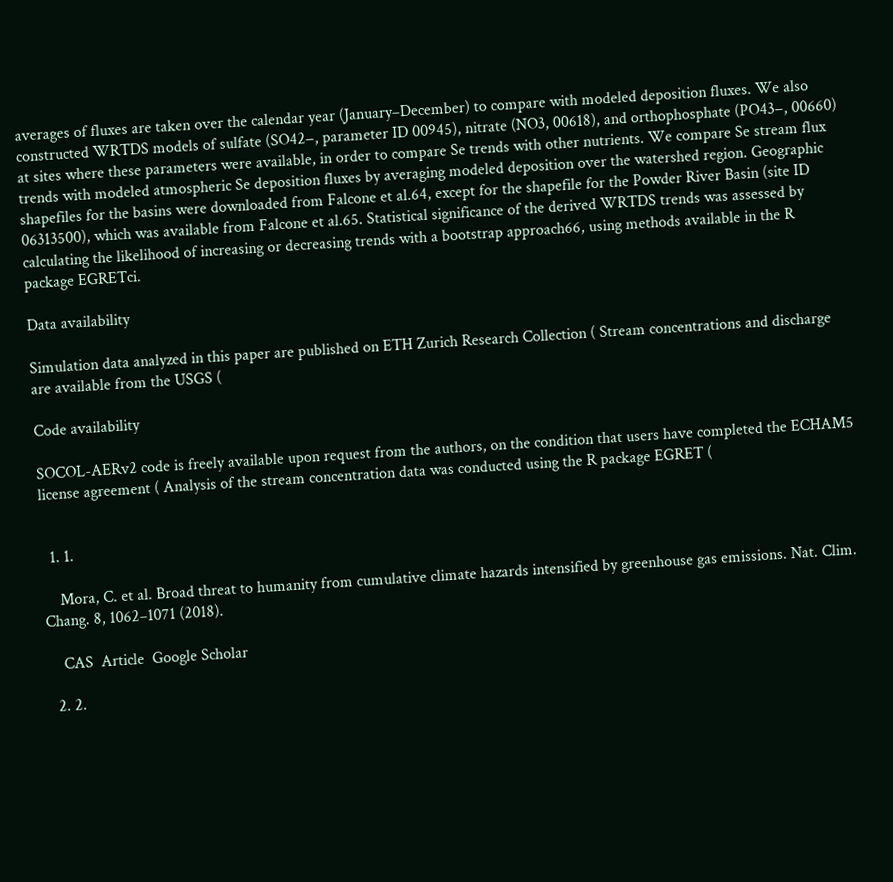averages of fluxes are taken over the calendar year (January–December) to compare with modeled deposition fluxes. We also constructed WRTDS models of sulfate (SO42−, parameter ID 00945), nitrate (NO3, 00618), and orthophosphate (PO43−, 00660) at sites where these parameters were available, in order to compare Se trends with other nutrients. We compare Se stream flux trends with modeled atmospheric Se deposition fluxes by averaging modeled deposition over the watershed region. Geographic shapefiles for the basins were downloaded from Falcone et al.64, except for the shapefile for the Powder River Basin (site ID 06313500), which was available from Falcone et al.65. Statistical significance of the derived WRTDS trends was assessed by calculating the likelihood of increasing or decreasing trends with a bootstrap approach66, using methods available in the R package EGRETci.

Data availability

Simulation data analyzed in this paper are published on ETH Zurich Research Collection ( Stream concentrations and discharge are available from the USGS (

Code availability

SOCOL-AERv2 code is freely available upon request from the authors, on the condition that users have completed the ECHAM5 license agreement ( Analysis of the stream concentration data was conducted using the R package EGRET (


  1. 1.

    Mora, C. et al. Broad threat to humanity from cumulative climate hazards intensified by greenhouse gas emissions. Nat. Clim. Chang. 8, 1062–1071 (2018).

    CAS  Article  Google Scholar

  2. 2.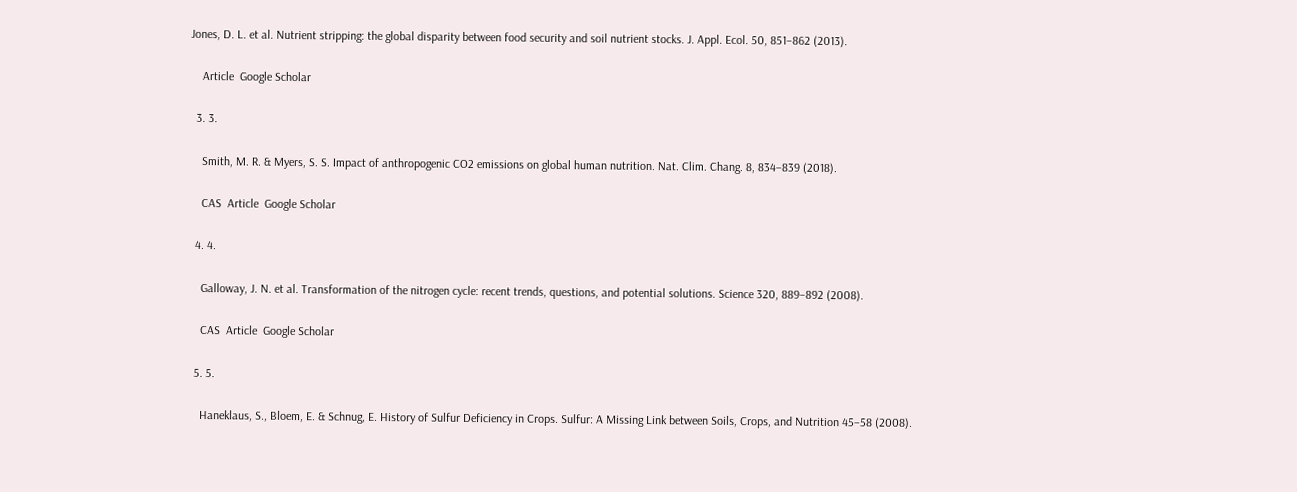Jones, D. L. et al. Nutrient stripping: the global disparity between food security and soil nutrient stocks. J. Appl. Ecol. 50, 851–862 (2013).

    Article  Google Scholar

  3. 3.

    Smith, M. R. & Myers, S. S. Impact of anthropogenic CO2 emissions on global human nutrition. Nat. Clim. Chang. 8, 834–839 (2018).

    CAS  Article  Google Scholar

  4. 4.

    Galloway, J. N. et al. Transformation of the nitrogen cycle: recent trends, questions, and potential solutions. Science 320, 889–892 (2008).

    CAS  Article  Google Scholar

  5. 5.

    Haneklaus, S., Bloem, E. & Schnug, E. History of Sulfur Deficiency in Crops. Sulfur: A Missing Link between Soils, Crops, and Nutrition 45–58 (2008).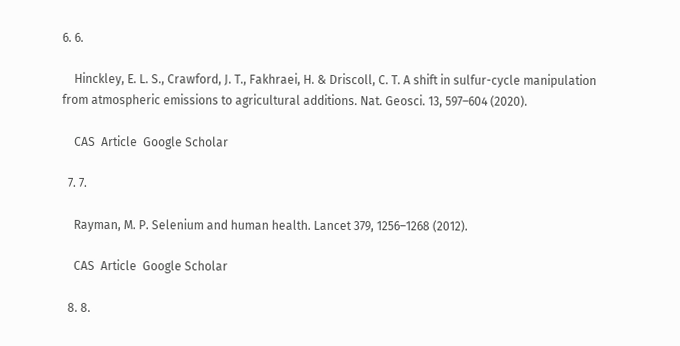6. 6.

    Hinckley, E. L. S., Crawford, J. T., Fakhraei, H. & Driscoll, C. T. A shift in sulfur-cycle manipulation from atmospheric emissions to agricultural additions. Nat. Geosci. 13, 597–604 (2020).

    CAS  Article  Google Scholar

  7. 7.

    Rayman, M. P. Selenium and human health. Lancet 379, 1256–1268 (2012).

    CAS  Article  Google Scholar

  8. 8.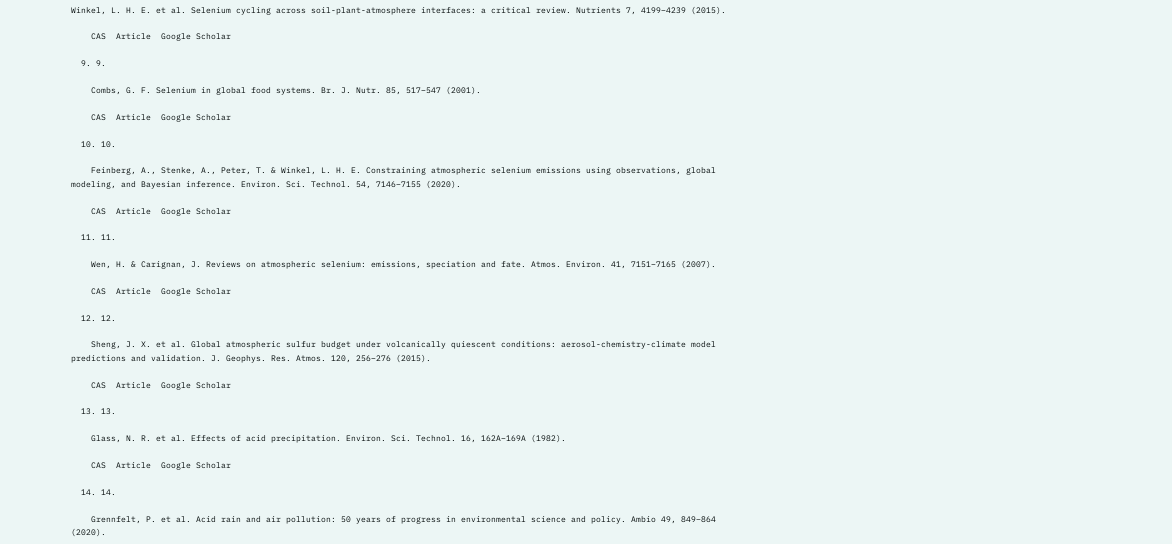Winkel, L. H. E. et al. Selenium cycling across soil-plant-atmosphere interfaces: a critical review. Nutrients 7, 4199–4239 (2015).

    CAS  Article  Google Scholar

  9. 9.

    Combs, G. F. Selenium in global food systems. Br. J. Nutr. 85, 517–547 (2001).

    CAS  Article  Google Scholar

  10. 10.

    Feinberg, A., Stenke, A., Peter, T. & Winkel, L. H. E. Constraining atmospheric selenium emissions using observations, global modeling, and Bayesian inference. Environ. Sci. Technol. 54, 7146–7155 (2020).

    CAS  Article  Google Scholar

  11. 11.

    Wen, H. & Carignan, J. Reviews on atmospheric selenium: emissions, speciation and fate. Atmos. Environ. 41, 7151–7165 (2007).

    CAS  Article  Google Scholar

  12. 12.

    Sheng, J. X. et al. Global atmospheric sulfur budget under volcanically quiescent conditions: aerosol-chemistry-climate model predictions and validation. J. Geophys. Res. Atmos. 120, 256–276 (2015).

    CAS  Article  Google Scholar

  13. 13.

    Glass, N. R. et al. Effects of acid precipitation. Environ. Sci. Technol. 16, 162A–169A (1982).

    CAS  Article  Google Scholar

  14. 14.

    Grennfelt, P. et al. Acid rain and air pollution: 50 years of progress in environmental science and policy. Ambio 49, 849–864 (2020).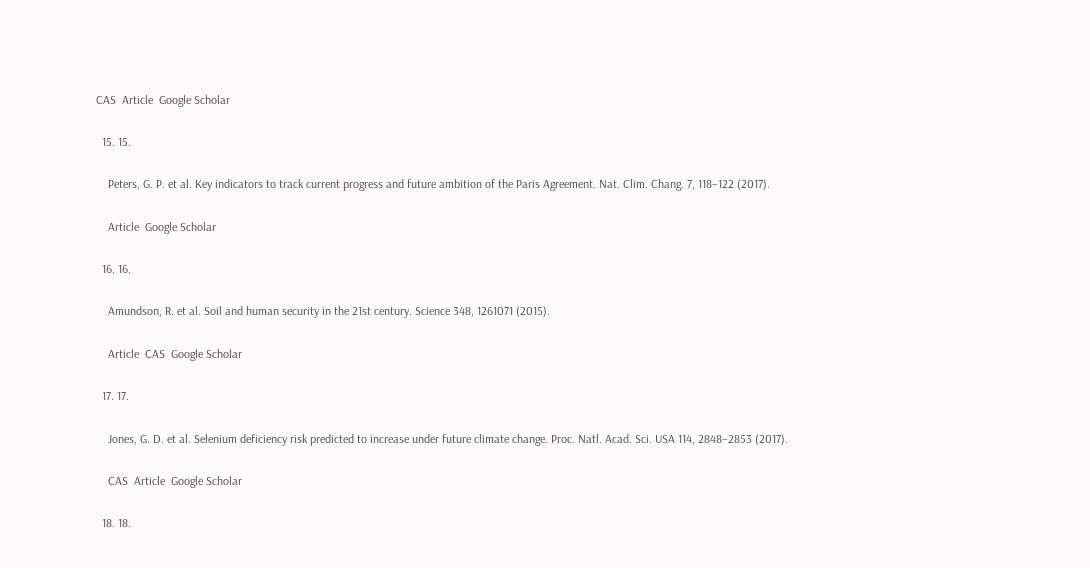CAS  Article  Google Scholar

  15. 15.

    Peters, G. P. et al. Key indicators to track current progress and future ambition of the Paris Agreement. Nat. Clim. Chang. 7, 118–122 (2017).

    Article  Google Scholar

  16. 16.

    Amundson, R. et al. Soil and human security in the 21st century. Science 348, 1261071 (2015).

    Article  CAS  Google Scholar

  17. 17.

    Jones, G. D. et al. Selenium deficiency risk predicted to increase under future climate change. Proc. Natl. Acad. Sci. USA 114, 2848–2853 (2017).

    CAS  Article  Google Scholar

  18. 18.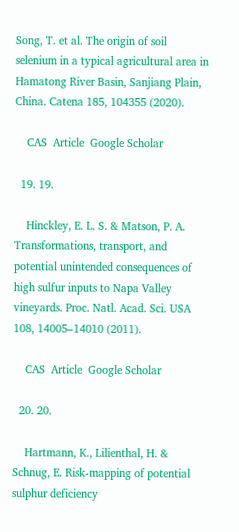Song, T. et al. The origin of soil selenium in a typical agricultural area in Hamatong River Basin, Sanjiang Plain, China. Catena 185, 104355 (2020).

    CAS  Article  Google Scholar

  19. 19.

    Hinckley, E. L. S. & Matson, P. A. Transformations, transport, and potential unintended consequences of high sulfur inputs to Napa Valley vineyards. Proc. Natl. Acad. Sci. USA 108, 14005–14010 (2011).

    CAS  Article  Google Scholar

  20. 20.

    Hartmann, K., Lilienthal, H. & Schnug, E. Risk-mapping of potential sulphur deficiency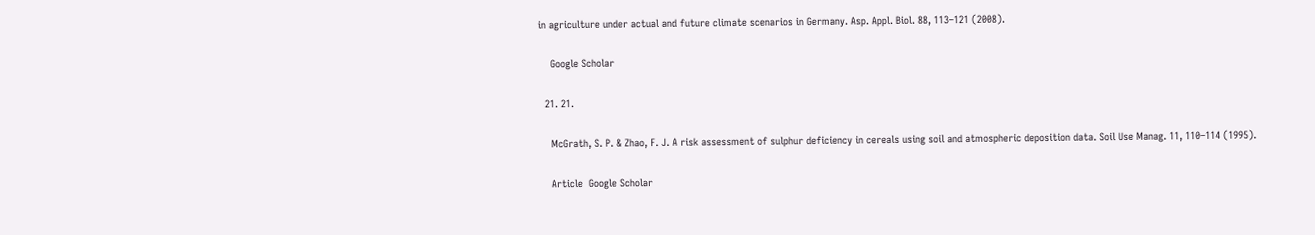in agriculture under actual and future climate scenarios in Germany. Asp. Appl. Biol. 88, 113–121 (2008).

    Google Scholar

  21. 21.

    McGrath, S. P. & Zhao, F. J. A risk assessment of sulphur deficiency in cereals using soil and atmospheric deposition data. Soil Use Manag. 11, 110–114 (1995).

    Article  Google Scholar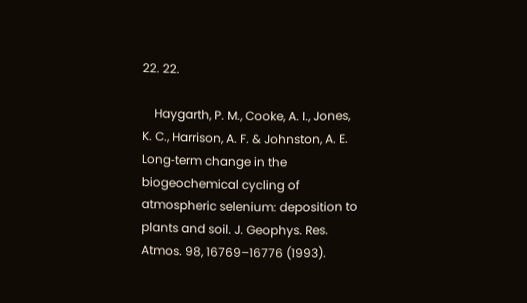22. 22.

    Haygarth, P. M., Cooke, A. I., Jones, K. C., Harrison, A. F. & Johnston, A. E. Long‐term change in the biogeochemical cycling of atmospheric selenium: deposition to plants and soil. J. Geophys. Res. Atmos. 98, 16769–16776 (1993).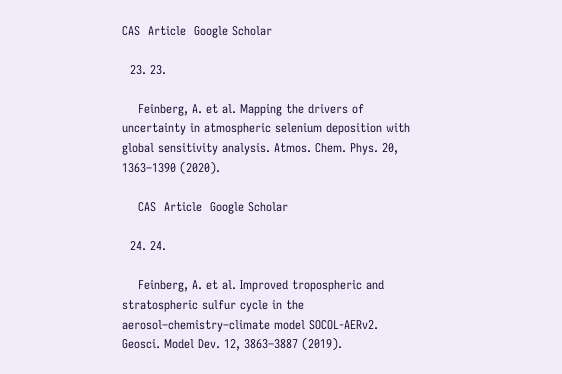CAS  Article  Google Scholar

  23. 23.

    Feinberg, A. et al. Mapping the drivers of uncertainty in atmospheric selenium deposition with global sensitivity analysis. Atmos. Chem. Phys. 20, 1363–1390 (2020).

    CAS  Article  Google Scholar

  24. 24.

    Feinberg, A. et al. Improved tropospheric and stratospheric sulfur cycle in the aerosol–chemistry–climate model SOCOL-AERv2. Geosci. Model Dev. 12, 3863–3887 (2019).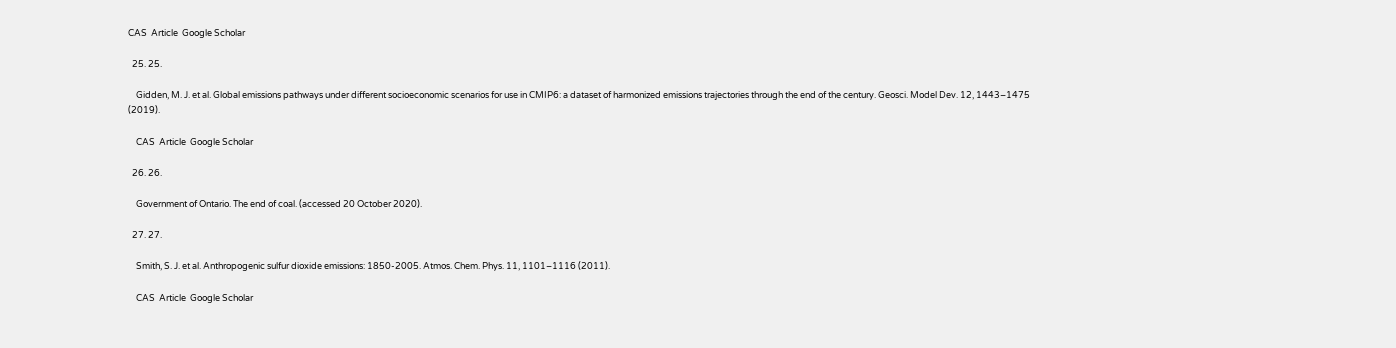CAS  Article  Google Scholar

  25. 25.

    Gidden, M. J. et al. Global emissions pathways under different socioeconomic scenarios for use in CMIP6: a dataset of harmonized emissions trajectories through the end of the century. Geosci. Model Dev. 12, 1443–1475 (2019).

    CAS  Article  Google Scholar

  26. 26.

    Government of Ontario. The end of coal. (accessed 20 October 2020).

  27. 27.

    Smith, S. J. et al. Anthropogenic sulfur dioxide emissions: 1850-2005. Atmos. Chem. Phys. 11, 1101–1116 (2011).

    CAS  Article  Google Scholar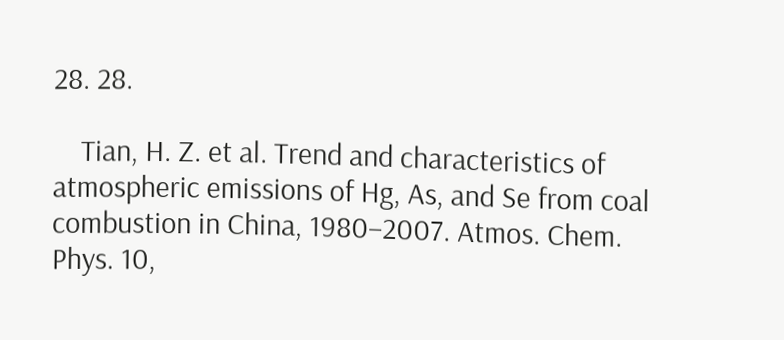28. 28.

    Tian, H. Z. et al. Trend and characteristics of atmospheric emissions of Hg, As, and Se from coal combustion in China, 1980–2007. Atmos. Chem. Phys. 10,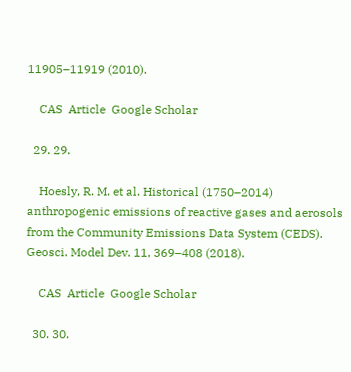11905–11919 (2010).

    CAS  Article  Google Scholar

  29. 29.

    Hoesly, R. M. et al. Historical (1750–2014) anthropogenic emissions of reactive gases and aerosols from the Community Emissions Data System (CEDS). Geosci. Model Dev. 11, 369–408 (2018).

    CAS  Article  Google Scholar

  30. 30.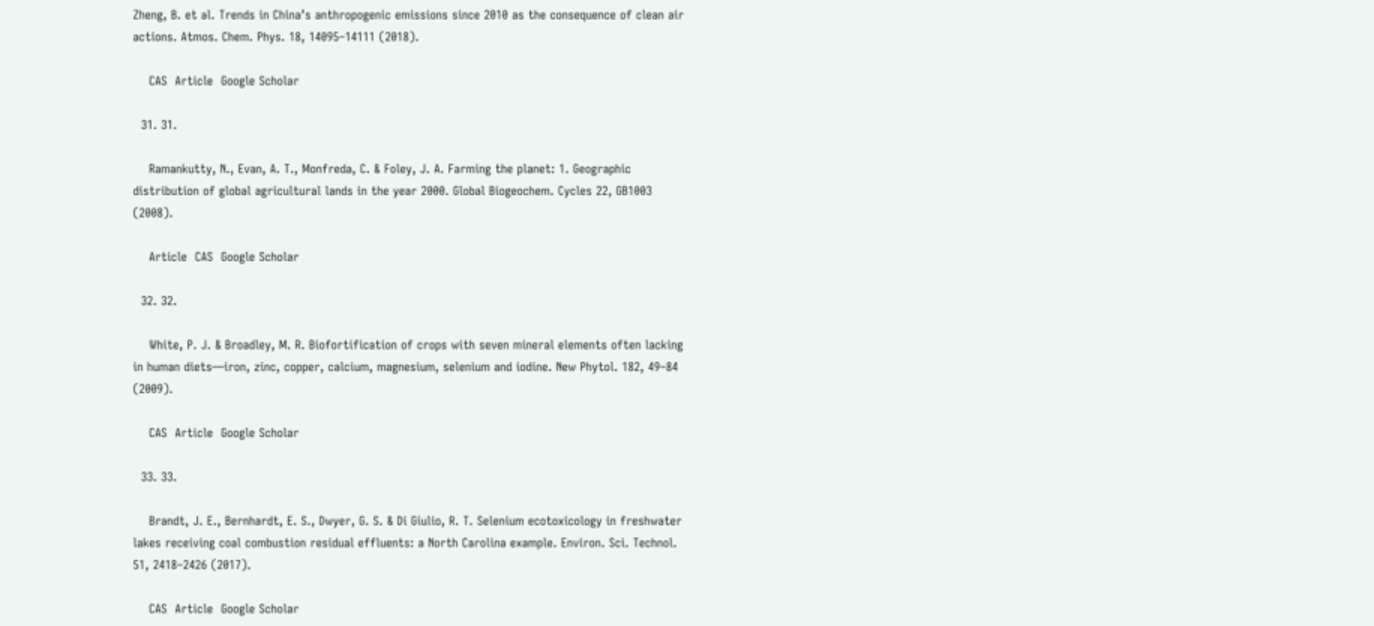Zheng, B. et al. Trends in China’s anthropogenic emissions since 2010 as the consequence of clean air actions. Atmos. Chem. Phys. 18, 14095–14111 (2018).

    CAS  Article  Google Scholar

  31. 31.

    Ramankutty, N., Evan, A. T., Monfreda, C. & Foley, J. A. Farming the planet: 1. Geographic distribution of global agricultural lands in the year 2000. Global Biogeochem. Cycles 22, GB1003 (2008).

    Article  CAS  Google Scholar

  32. 32.

    White, P. J. & Broadley, M. R. Biofortification of crops with seven mineral elements often lacking in human diets—iron, zinc, copper, calcium, magnesium, selenium and iodine. New Phytol. 182, 49–84 (2009).

    CAS  Article  Google Scholar

  33. 33.

    Brandt, J. E., Bernhardt, E. S., Dwyer, G. S. & Di Giulio, R. T. Selenium ecotoxicology in freshwater lakes receiving coal combustion residual effluents: a North Carolina example. Environ. Sci. Technol. 51, 2418–2426 (2017).

    CAS  Article  Google Scholar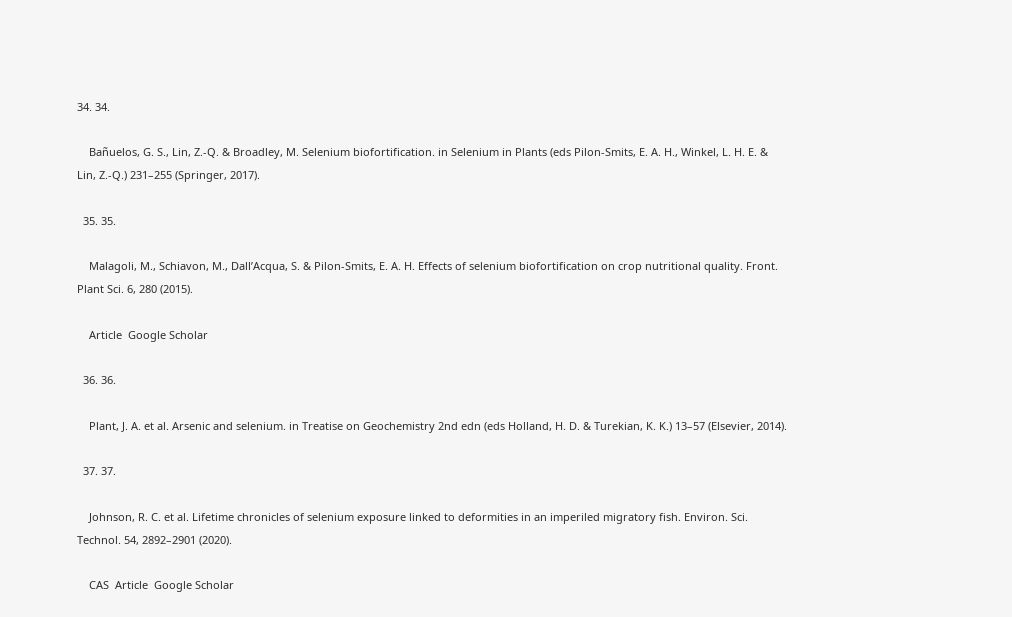34. 34.

    Bañuelos, G. S., Lin, Z.-Q. & Broadley, M. Selenium biofortification. in Selenium in Plants (eds Pilon-Smits, E. A. H., Winkel, L. H. E. & Lin, Z.-Q.) 231–255 (Springer, 2017).

  35. 35.

    Malagoli, M., Schiavon, M., Dall’Acqua, S. & Pilon-Smits, E. A. H. Effects of selenium biofortification on crop nutritional quality. Front. Plant Sci. 6, 280 (2015).

    Article  Google Scholar

  36. 36.

    Plant, J. A. et al. Arsenic and selenium. in Treatise on Geochemistry 2nd edn (eds Holland, H. D. & Turekian, K. K.) 13–57 (Elsevier, 2014).

  37. 37.

    Johnson, R. C. et al. Lifetime chronicles of selenium exposure linked to deformities in an imperiled migratory fish. Environ. Sci. Technol. 54, 2892–2901 (2020).

    CAS  Article  Google Scholar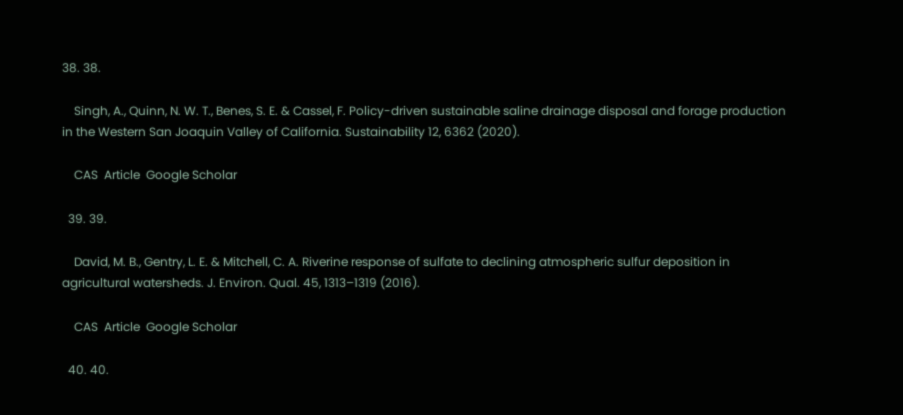38. 38.

    Singh, A., Quinn, N. W. T., Benes, S. E. & Cassel, F. Policy-driven sustainable saline drainage disposal and forage production in the Western San Joaquin Valley of California. Sustainability 12, 6362 (2020).

    CAS  Article  Google Scholar

  39. 39.

    David, M. B., Gentry, L. E. & Mitchell, C. A. Riverine response of sulfate to declining atmospheric sulfur deposition in agricultural watersheds. J. Environ. Qual. 45, 1313–1319 (2016).

    CAS  Article  Google Scholar

  40. 40.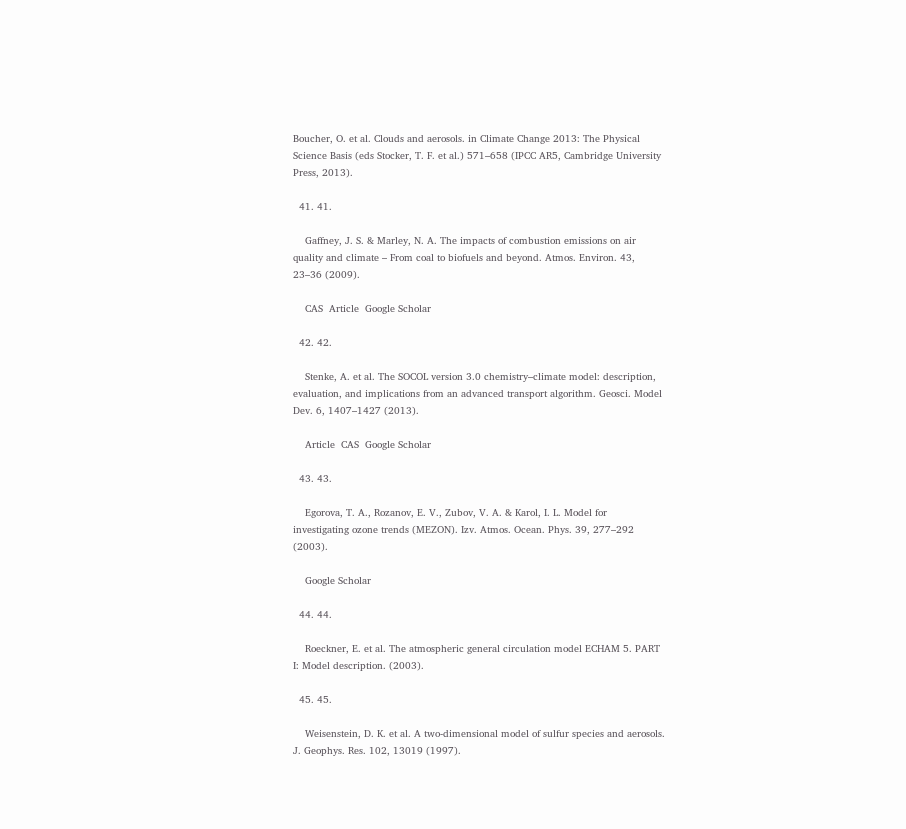Boucher, O. et al. Clouds and aerosols. in Climate Change 2013: The Physical Science Basis (eds Stocker, T. F. et al.) 571–658 (IPCC AR5, Cambridge University Press, 2013).

  41. 41.

    Gaffney, J. S. & Marley, N. A. The impacts of combustion emissions on air quality and climate – From coal to biofuels and beyond. Atmos. Environ. 43, 23–36 (2009).

    CAS  Article  Google Scholar

  42. 42.

    Stenke, A. et al. The SOCOL version 3.0 chemistry–climate model: description, evaluation, and implications from an advanced transport algorithm. Geosci. Model Dev. 6, 1407–1427 (2013).

    Article  CAS  Google Scholar

  43. 43.

    Egorova, T. A., Rozanov, E. V., Zubov, V. A. & Karol, I. L. Model for investigating ozone trends (MEZON). Izv. Atmos. Ocean. Phys. 39, 277–292 (2003).

    Google Scholar

  44. 44.

    Roeckner, E. et al. The atmospheric general circulation model ECHAM 5. PART I: Model description. (2003).

  45. 45.

    Weisenstein, D. K. et al. A two-dimensional model of sulfur species and aerosols. J. Geophys. Res. 102, 13019 (1997).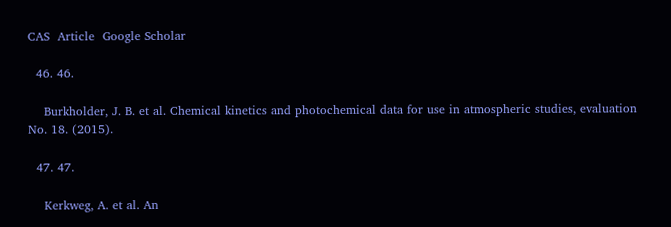CAS  Article  Google Scholar

  46. 46.

    Burkholder, J. B. et al. Chemical kinetics and photochemical data for use in atmospheric studies, evaluation No. 18. (2015).

  47. 47.

    Kerkweg, A. et al. An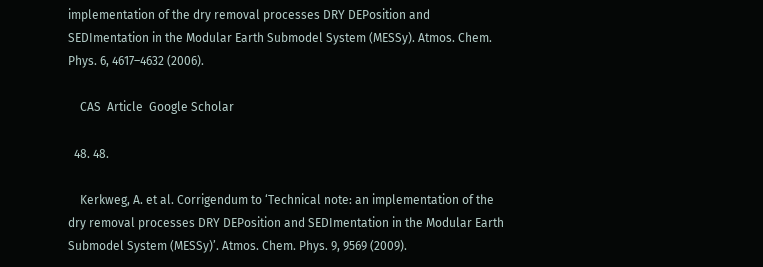implementation of the dry removal processes DRY DEPosition and SEDImentation in the Modular Earth Submodel System (MESSy). Atmos. Chem. Phys. 6, 4617–4632 (2006).

    CAS  Article  Google Scholar

  48. 48.

    Kerkweg, A. et al. Corrigendum to ‘Technical note: an implementation of the dry removal processes DRY DEPosition and SEDImentation in the Modular Earth Submodel System (MESSy)’. Atmos. Chem. Phys. 9, 9569 (2009).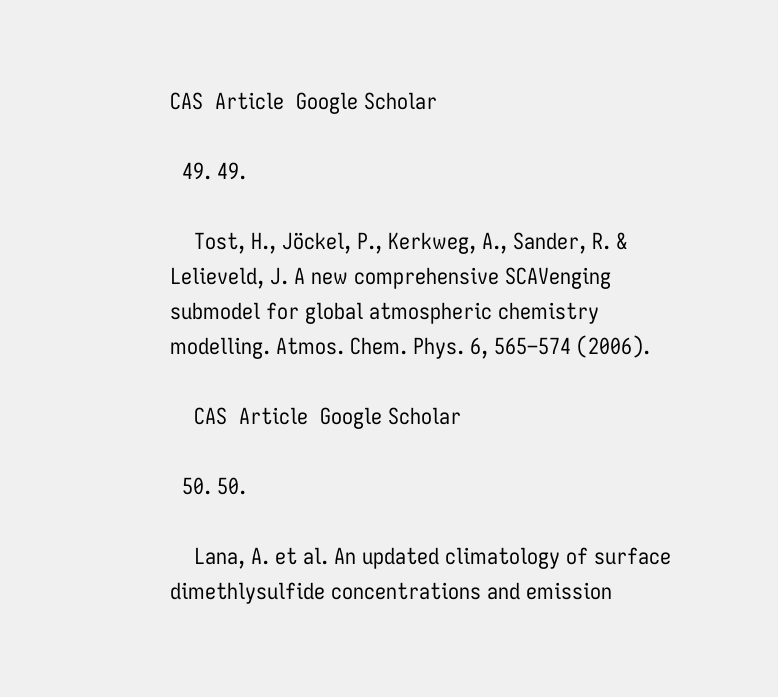CAS  Article  Google Scholar

  49. 49.

    Tost, H., Jöckel, P., Kerkweg, A., Sander, R. & Lelieveld, J. A new comprehensive SCAVenging submodel for global atmospheric chemistry modelling. Atmos. Chem. Phys. 6, 565–574 (2006).

    CAS  Article  Google Scholar

  50. 50.

    Lana, A. et al. An updated climatology of surface dimethlysulfide concentrations and emission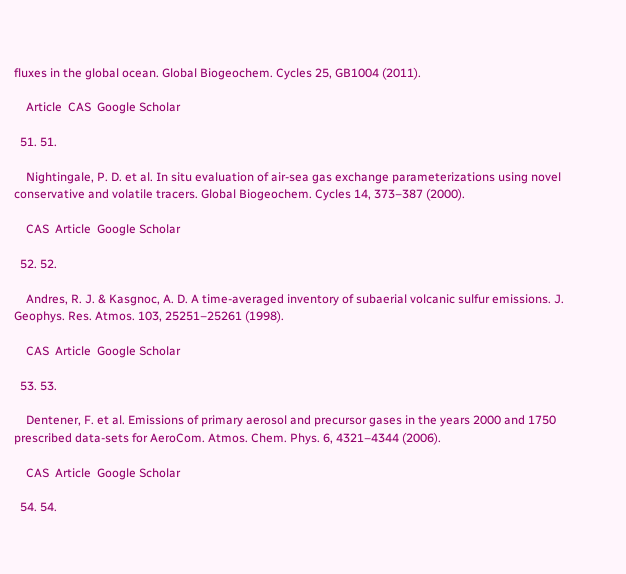fluxes in the global ocean. Global Biogeochem. Cycles 25, GB1004 (2011).

    Article  CAS  Google Scholar

  51. 51.

    Nightingale, P. D. et al. In situ evaluation of air‐sea gas exchange parameterizations using novel conservative and volatile tracers. Global Biogeochem. Cycles 14, 373–387 (2000).

    CAS  Article  Google Scholar

  52. 52.

    Andres, R. J. & Kasgnoc, A. D. A time‐averaged inventory of subaerial volcanic sulfur emissions. J. Geophys. Res. Atmos. 103, 25251–25261 (1998).

    CAS  Article  Google Scholar

  53. 53.

    Dentener, F. et al. Emissions of primary aerosol and precursor gases in the years 2000 and 1750 prescribed data-sets for AeroCom. Atmos. Chem. Phys. 6, 4321–4344 (2006).

    CAS  Article  Google Scholar

  54. 54.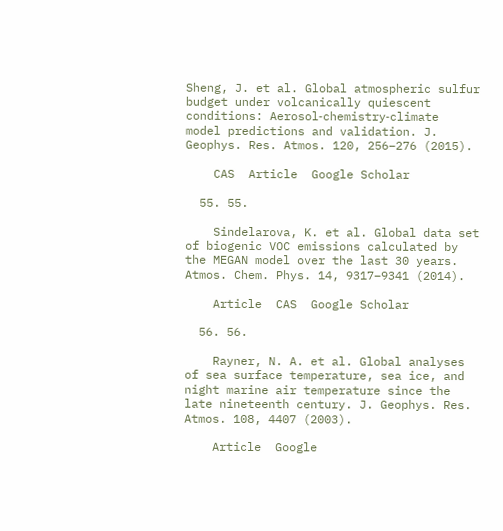Sheng, J. et al. Global atmospheric sulfur budget under volcanically quiescent conditions: Aerosol‐chemistry‐climate model predictions and validation. J. Geophys. Res. Atmos. 120, 256–276 (2015).

    CAS  Article  Google Scholar

  55. 55.

    Sindelarova, K. et al. Global data set of biogenic VOC emissions calculated by the MEGAN model over the last 30 years. Atmos. Chem. Phys. 14, 9317–9341 (2014).

    Article  CAS  Google Scholar

  56. 56.

    Rayner, N. A. et al. Global analyses of sea surface temperature, sea ice, and night marine air temperature since the late nineteenth century. J. Geophys. Res. Atmos. 108, 4407 (2003).

    Article  Google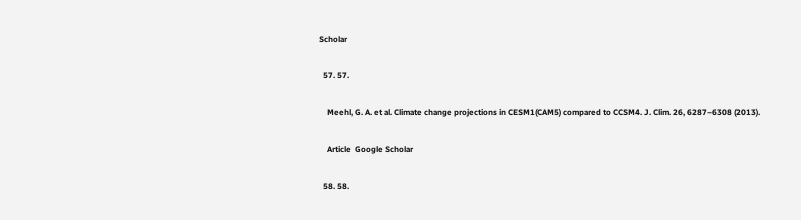Scholar

  57. 57.

    Meehl, G. A. et al. Climate change projections in CESM1(CAM5) compared to CCSM4. J. Clim. 26, 6287–6308 (2013).

    Article  Google Scholar

  58. 58.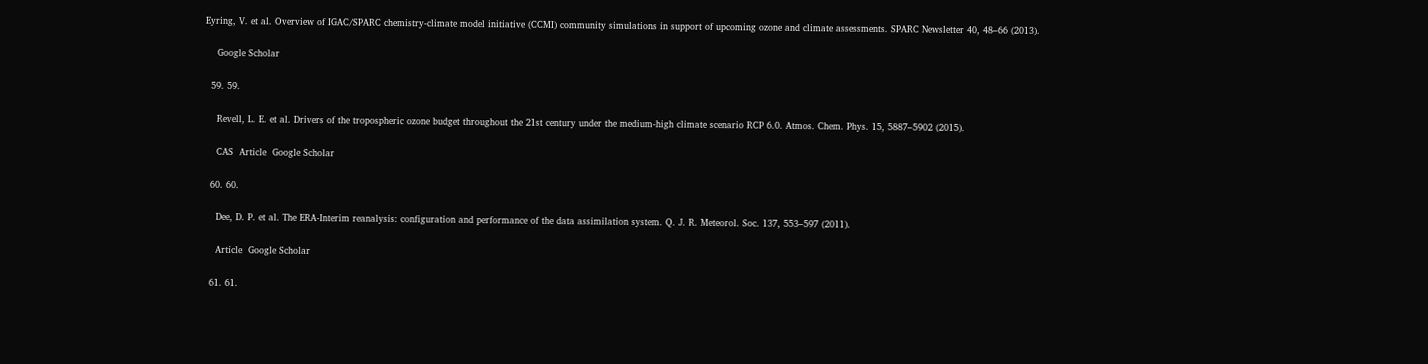Eyring, V. et al. Overview of IGAC/SPARC chemistry-climate model initiative (CCMI) community simulations in support of upcoming ozone and climate assessments. SPARC Newsletter 40, 48–66 (2013).

    Google Scholar

  59. 59.

    Revell, L. E. et al. Drivers of the tropospheric ozone budget throughout the 21st century under the medium-high climate scenario RCP 6.0. Atmos. Chem. Phys. 15, 5887–5902 (2015).

    CAS  Article  Google Scholar

  60. 60.

    Dee, D. P. et al. The ERA-Interim reanalysis: configuration and performance of the data assimilation system. Q. J. R. Meteorol. Soc. 137, 553–597 (2011).

    Article  Google Scholar

  61. 61.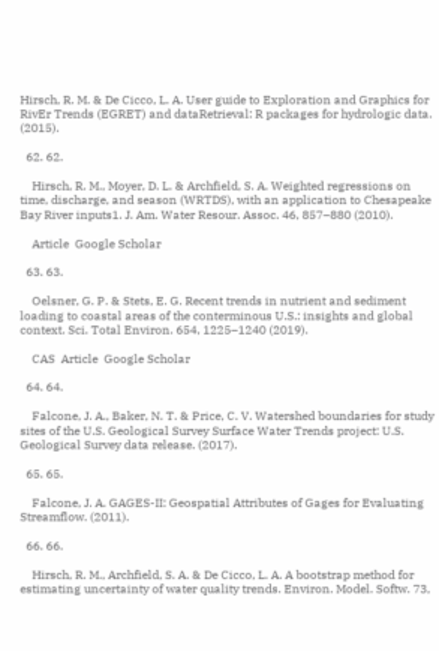Hirsch, R. M. & De Cicco, L. A. User guide to Exploration and Graphics for RivEr Trends (EGRET) and dataRetrieval: R packages for hydrologic data. (2015).

  62. 62.

    Hirsch, R. M., Moyer, D. L. & Archfield, S. A. Weighted regressions on time, discharge, and season (WRTDS), with an application to Chesapeake Bay River inputs1. J. Am. Water Resour. Assoc. 46, 857–880 (2010).

    Article  Google Scholar

  63. 63.

    Oelsner, G. P. & Stets, E. G. Recent trends in nutrient and sediment loading to coastal areas of the conterminous U.S.: insights and global context. Sci. Total Environ. 654, 1225–1240 (2019).

    CAS  Article  Google Scholar

  64. 64.

    Falcone, J. A., Baker, N. T. & Price, C. V. Watershed boundaries for study sites of the U.S. Geological Survey Surface Water Trends project: U.S. Geological Survey data release. (2017).

  65. 65.

    Falcone, J. A. GAGES-II: Geospatial Attributes of Gages for Evaluating Streamflow. (2011).

  66. 66.

    Hirsch, R. M., Archfield, S. A. & De Cicco, L. A. A bootstrap method for estimating uncertainty of water quality trends. Environ. Model. Softw. 73,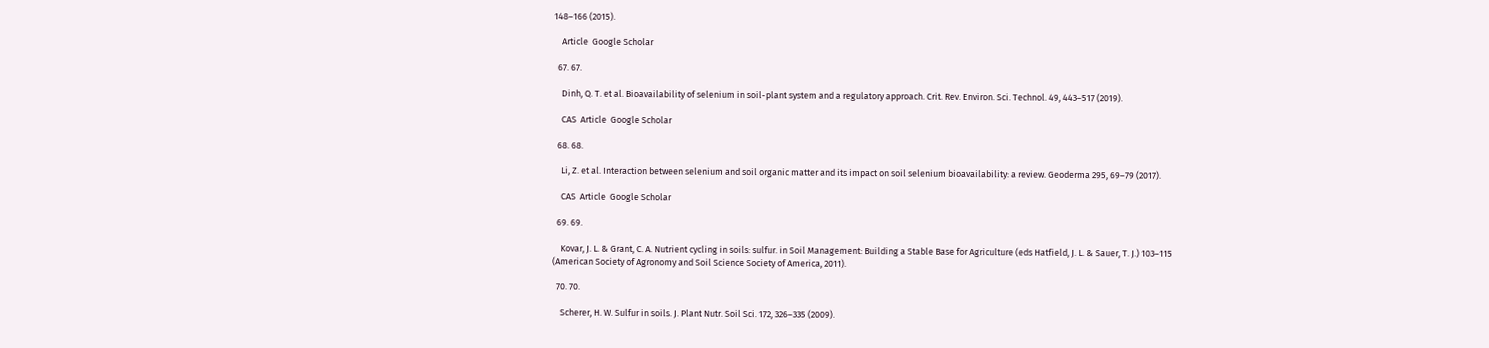148–166 (2015).

    Article  Google Scholar

  67. 67.

    Dinh, Q. T. et al. Bioavailability of selenium in soil-plant system and a regulatory approach. Crit. Rev. Environ. Sci. Technol. 49, 443–517 (2019).

    CAS  Article  Google Scholar

  68. 68.

    Li, Z. et al. Interaction between selenium and soil organic matter and its impact on soil selenium bioavailability: a review. Geoderma 295, 69–79 (2017).

    CAS  Article  Google Scholar

  69. 69.

    Kovar, J. L. & Grant, C. A. Nutrient cycling in soils: sulfur. in Soil Management: Building a Stable Base for Agriculture (eds Hatfield, J. L. & Sauer, T. J.) 103–115 (American Society of Agronomy and Soil Science Society of America, 2011).

  70. 70.

    Scherer, H. W. Sulfur in soils. J. Plant Nutr. Soil Sci. 172, 326–335 (2009).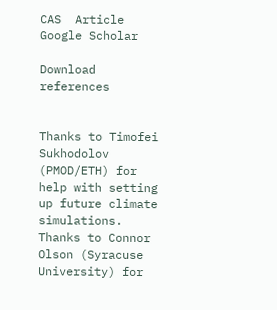CAS  Article  Google Scholar

Download references


Thanks to Timofei Sukhodolov (PMOD/ETH) for help with setting up future climate simulations. Thanks to Connor Olson (Syracuse University) for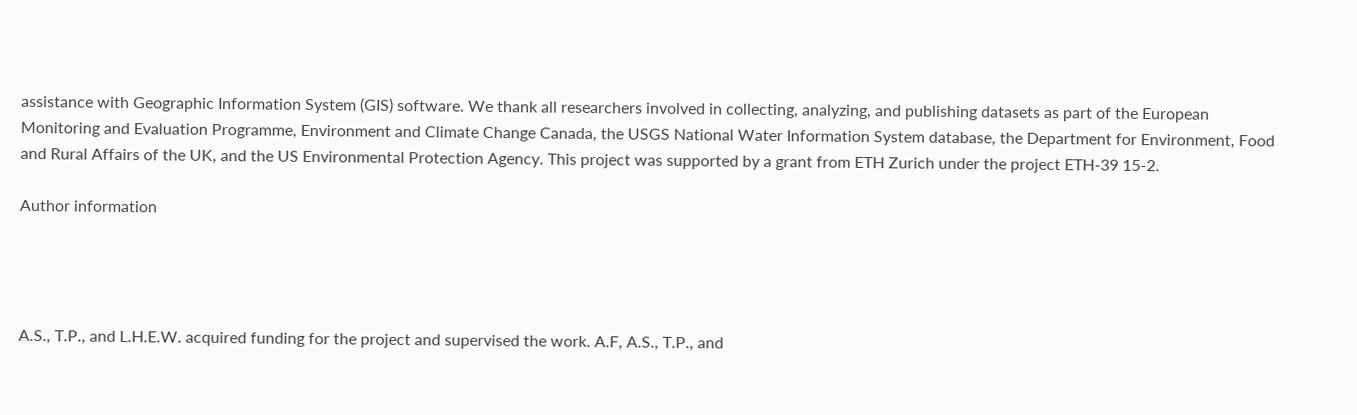assistance with Geographic Information System (GIS) software. We thank all researchers involved in collecting, analyzing, and publishing datasets as part of the European Monitoring and Evaluation Programme, Environment and Climate Change Canada, the USGS National Water Information System database, the Department for Environment, Food and Rural Affairs of the UK, and the US Environmental Protection Agency. This project was supported by a grant from ETH Zurich under the project ETH-39 15-2.

Author information




A.S., T.P., and L.H.E.W. acquired funding for the project and supervised the work. A.F, A.S., T.P., and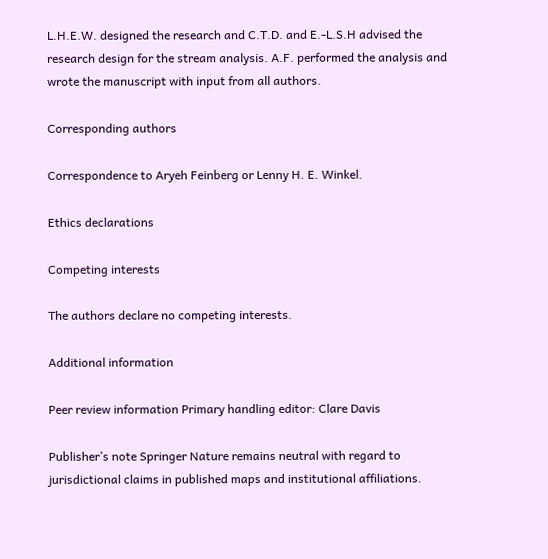L.H.E.W. designed the research and C.T.D. and E.-L.S.H advised the research design for the stream analysis. A.F. performed the analysis and wrote the manuscript with input from all authors.

Corresponding authors

Correspondence to Aryeh Feinberg or Lenny H. E. Winkel.

Ethics declarations

Competing interests

The authors declare no competing interests.

Additional information

Peer review information Primary handling editor: Clare Davis

Publisher’s note Springer Nature remains neutral with regard to jurisdictional claims in published maps and institutional affiliations.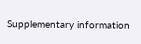Supplementary information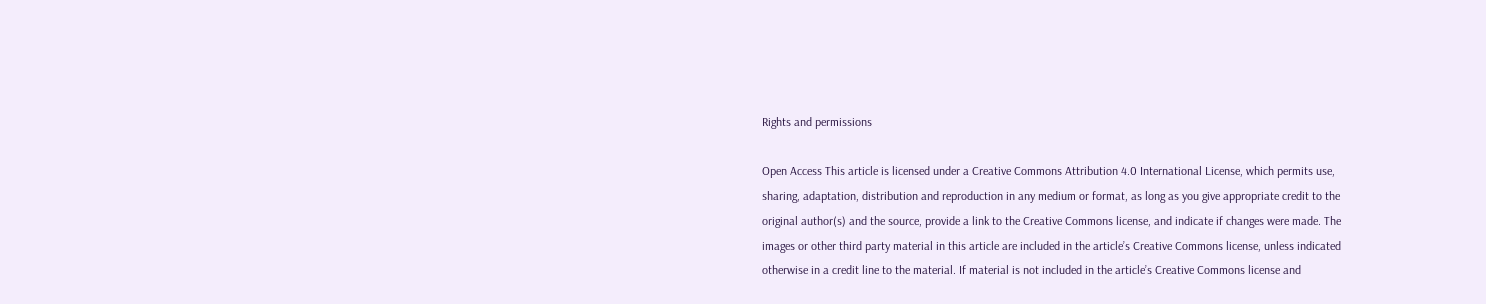Rights and permissions

Open Access This article is licensed under a Creative Commons Attribution 4.0 International License, which permits use, sharing, adaptation, distribution and reproduction in any medium or format, as long as you give appropriate credit to the original author(s) and the source, provide a link to the Creative Commons license, and indicate if changes were made. The images or other third party material in this article are included in the article’s Creative Commons license, unless indicated otherwise in a credit line to the material. If material is not included in the article’s Creative Commons license and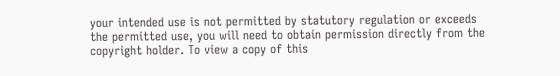your intended use is not permitted by statutory regulation or exceeds the permitted use, you will need to obtain permission directly from the copyright holder. To view a copy of this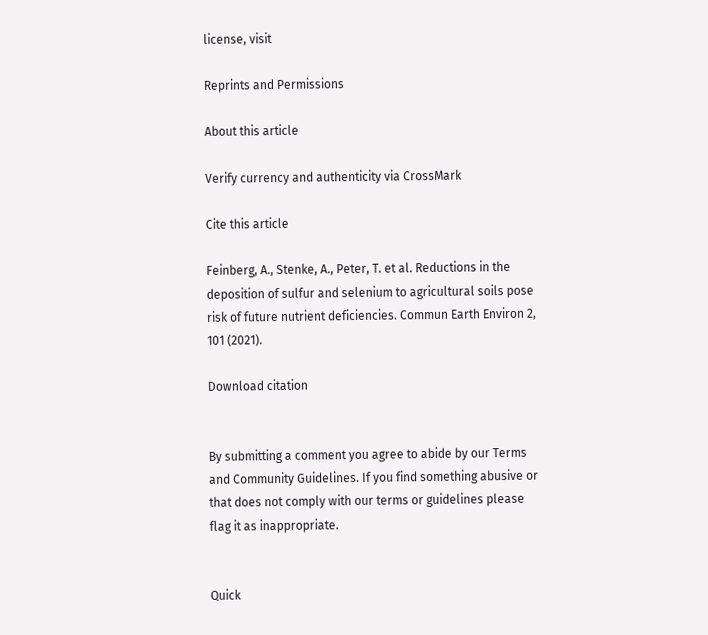license, visit

Reprints and Permissions

About this article

Verify currency and authenticity via CrossMark

Cite this article

Feinberg, A., Stenke, A., Peter, T. et al. Reductions in the deposition of sulfur and selenium to agricultural soils pose risk of future nutrient deficiencies. Commun Earth Environ 2, 101 (2021).

Download citation


By submitting a comment you agree to abide by our Terms and Community Guidelines. If you find something abusive or that does not comply with our terms or guidelines please flag it as inappropriate.


Quick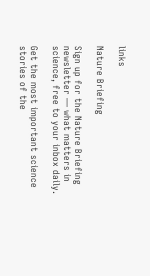links

Nature Briefing

Sign up for the Nature Briefing newsletter — what matters in science, free to your inbox daily.

Get the most important science stories of the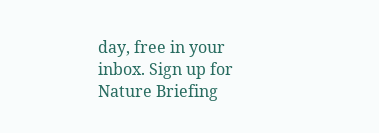day, free in your inbox. Sign up for Nature Briefing